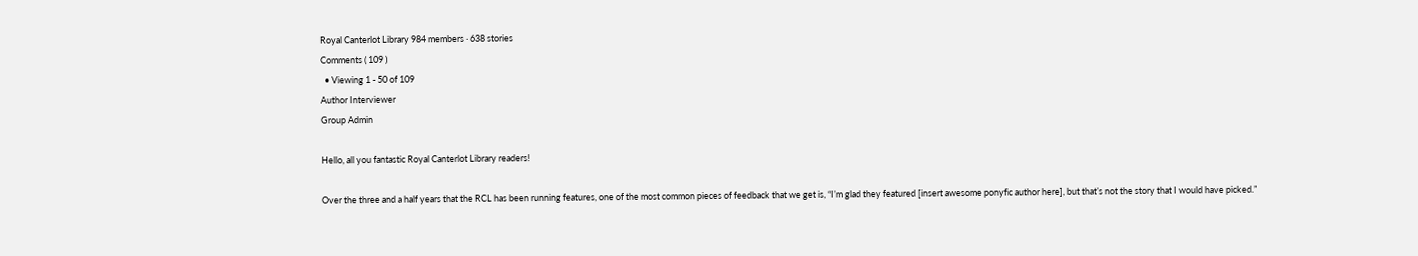Royal Canterlot Library 984 members · 638 stories
Comments ( 109 )
  • Viewing 1 - 50 of 109
Author Interviewer
Group Admin

Hello, all you fantastic Royal Canterlot Library readers!

Over the three and a half years that the RCL has been running features, one of the most common pieces of feedback that we get is, “I’m glad they featured [insert awesome ponyfic author here], but that’s not the story that I would have picked.”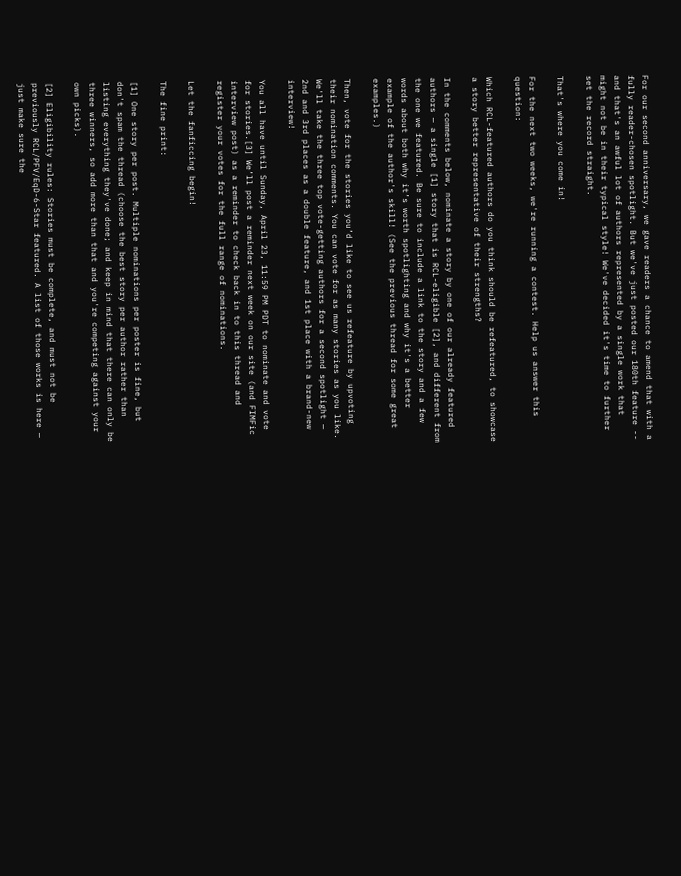For our second anniversary, we gave readers a chance to amend that with a fully reader-chosen spotlight. But we've just posted our 180th feature -- and that's an awful lot of authors represented by a single work that might not be in their typical style! We've decided it's time to further set the record straight.

That's where you come in!

For the next two weeks, we're running a contest. Help us answer this question:

Which RCL-featured authors do you think should be refeatured, to showcase a story better representative of their strengths?

In the comments below, nominate a story by one of our already featured authors — a single [1] story that is RCL-eligible [2], and different from the one we featured. Be sure to include a link to the story and a few words about both why it’s worth spotlighting and why it's a better example of the author's skill! (See the previous thread for some great examples.)

Then, vote for the stories you’d like to see us refeature by upvoting their nomination comments. You can vote for as many stories as you like. We'll take the three top vote-getting authors for a second spotlight — 2nd and 3rd places as a double feature, and 1st place with a brand-new interview!

You all have until Sunday, April 23, 11:59 PM PDT to nominate and vote for stories.[3] We’ll post a reminder next week on our site (and FIMFic interview post) as a reminder to check back in to this thread and register your votes for the full range of nominations.

Let the fanficcing begin!

The fine print:

[1] One story per post. Multiple nominations per poster is fine, but don't spam the thread (choose the best story per author rather than listing everything they've done; and keep in mind that there can only be three winners, so add more than that and you're competing against your own picks).

[2] Eligibility rules: Stories must be complete, and must not be previously RCL/PFV/EqD-6-Star featured. A list of those works is here — just make sure the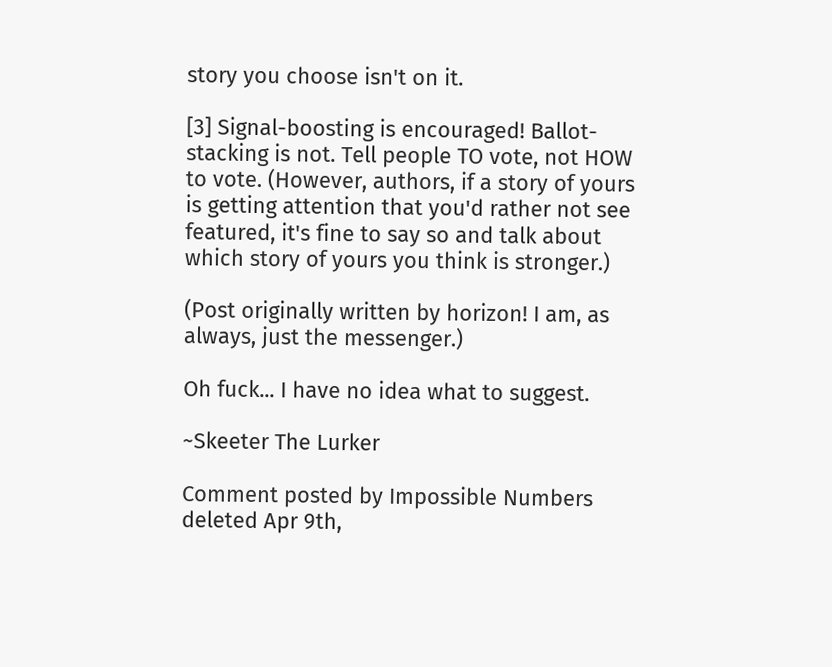story you choose isn't on it.

[3] Signal-boosting is encouraged! Ballot-stacking is not. Tell people TO vote, not HOW to vote. (However, authors, if a story of yours is getting attention that you'd rather not see featured, it's fine to say so and talk about which story of yours you think is stronger.)

(Post originally written by horizon! I am, as always, just the messenger.)

Oh fuck... I have no idea what to suggest.

~Skeeter The Lurker

Comment posted by Impossible Numbers deleted Apr 9th,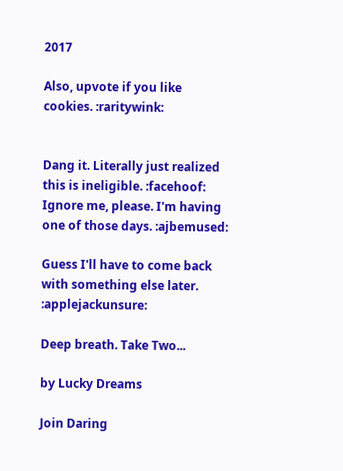2017

Also, upvote if you like cookies. :raritywink:


Dang it. Literally just realized this is ineligible. :facehoof: Ignore me, please. I'm having one of those days. :ajbemused:

Guess I'll have to come back with something else later. :applejackunsure:

Deep breath. Take Two...

by Lucky Dreams

Join Daring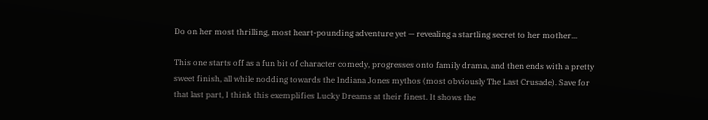Do on her most thrilling, most heart-pounding adventure yet — revealing a startling secret to her mother...

This one starts off as a fun bit of character comedy, progresses onto family drama, and then ends with a pretty sweet finish, all while nodding towards the Indiana Jones mythos (most obviously The Last Crusade). Save for that last part, I think this exemplifies Lucky Dreams at their finest. It shows the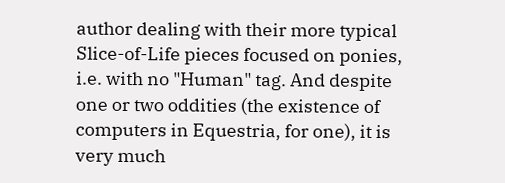author dealing with their more typical Slice-of-Life pieces focused on ponies, i.e. with no "Human" tag. And despite one or two oddities (the existence of computers in Equestria, for one), it is very much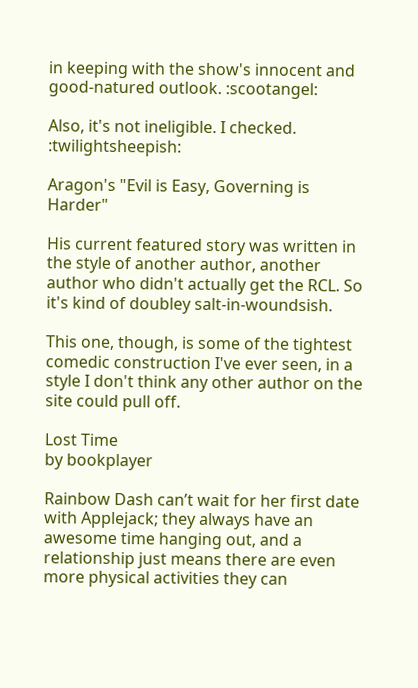in keeping with the show's innocent and good-natured outlook. :scootangel:

Also, it's not ineligible. I checked. :twilightsheepish:

Aragon's "Evil is Easy, Governing is Harder"

His current featured story was written in the style of another author, another author who didn't actually get the RCL. So it's kind of doubley salt-in-woundsish.

This one, though, is some of the tightest comedic construction I've ever seen, in a style I don't think any other author on the site could pull off.

Lost Time
by bookplayer

Rainbow Dash can’t wait for her first date with Applejack; they always have an awesome time hanging out, and a relationship just means there are even more physical activities they can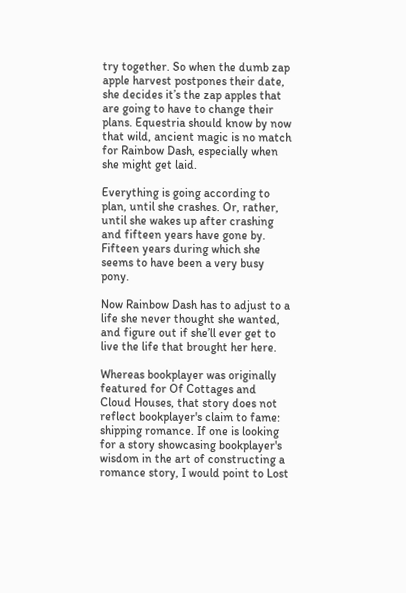try together. So when the dumb zap apple harvest postpones their date, she decides it’s the zap apples that are going to have to change their plans. Equestria should know by now that wild, ancient magic is no match for Rainbow Dash, especially when she might get laid.

Everything is going according to plan, until she crashes. Or, rather, until she wakes up after crashing and fifteen years have gone by. Fifteen years during which she seems to have been a very busy pony.

Now Rainbow Dash has to adjust to a life she never thought she wanted, and figure out if she’ll ever get to live the life that brought her here.

Whereas bookplayer was originally featured for Of Cottages and Cloud Houses, that story does not reflect bookplayer's claim to fame: shipping romance. If one is looking for a story showcasing bookplayer's wisdom in the art of constructing a romance story, I would point to Lost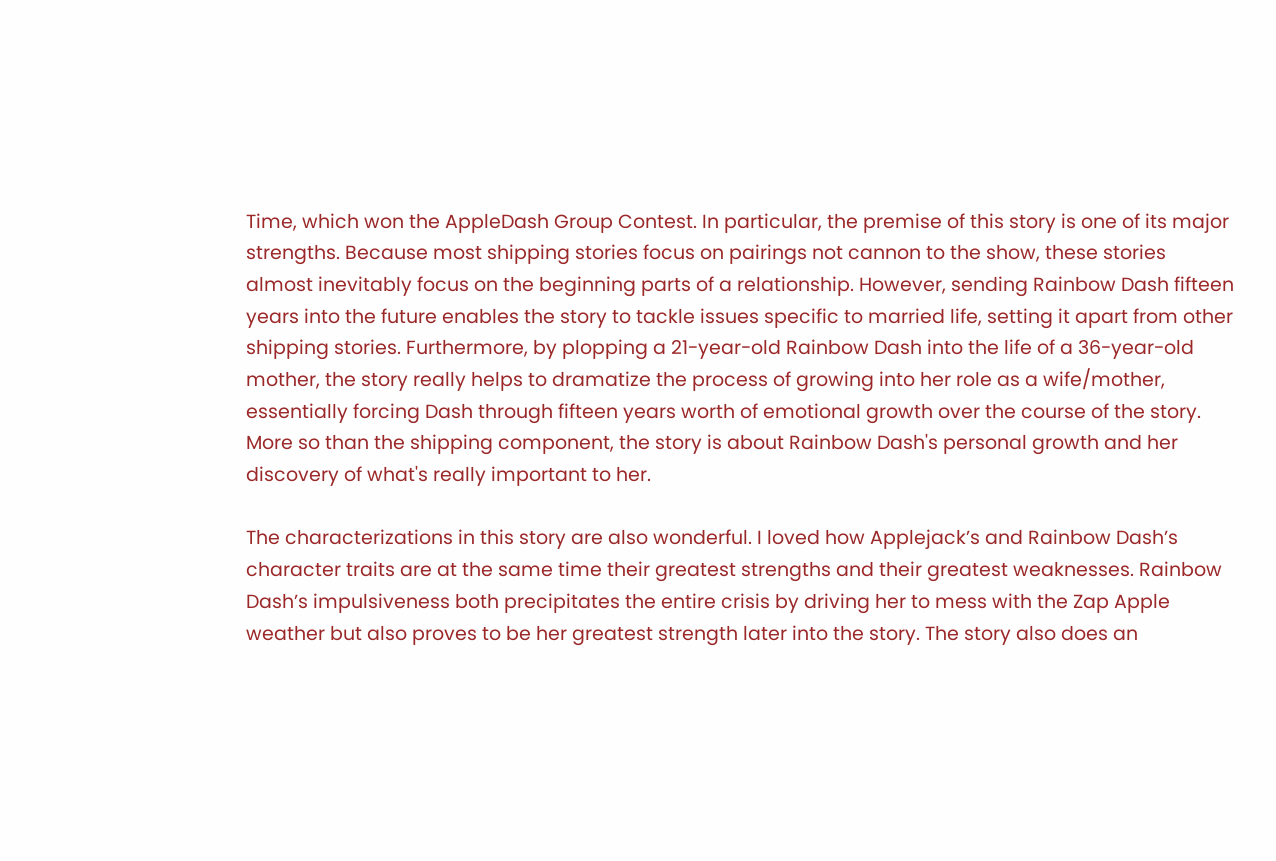Time, which won the AppleDash Group Contest. In particular, the premise of this story is one of its major strengths. Because most shipping stories focus on pairings not cannon to the show, these stories almost inevitably focus on the beginning parts of a relationship. However, sending Rainbow Dash fifteen years into the future enables the story to tackle issues specific to married life, setting it apart from other shipping stories. Furthermore, by plopping a 21-year-old Rainbow Dash into the life of a 36-year-old mother, the story really helps to dramatize the process of growing into her role as a wife/mother, essentially forcing Dash through fifteen years worth of emotional growth over the course of the story. More so than the shipping component, the story is about Rainbow Dash's personal growth and her discovery of what's really important to her.

The characterizations in this story are also wonderful. I loved how Applejack’s and Rainbow Dash’s character traits are at the same time their greatest strengths and their greatest weaknesses. Rainbow Dash’s impulsiveness both precipitates the entire crisis by driving her to mess with the Zap Apple weather but also proves to be her greatest strength later into the story. The story also does an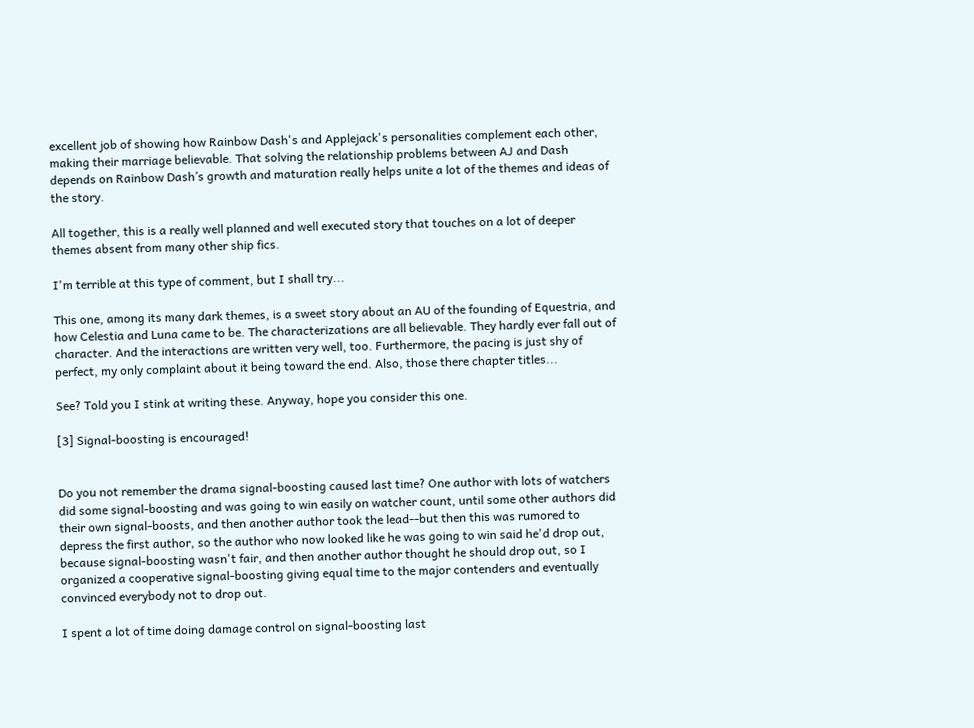excellent job of showing how Rainbow Dash's and Applejack's personalities complement each other, making their marriage believable. That solving the relationship problems between AJ and Dash depends on Rainbow Dash’s growth and maturation really helps unite a lot of the themes and ideas of the story.

All together, this is a really well planned and well executed story that touches on a lot of deeper themes absent from many other ship fics.

I'm terrible at this type of comment, but I shall try...

This one, among its many dark themes, is a sweet story about an AU of the founding of Equestria, and how Celestia and Luna came to be. The characterizations are all believable. They hardly ever fall out of character. And the interactions are written very well, too. Furthermore, the pacing is just shy of perfect, my only complaint about it being toward the end. Also, those there chapter titles...

See? Told you I stink at writing these. Anyway, hope you consider this one.

[3] Signal-boosting is encouraged!


Do you not remember the drama signal-boosting caused last time? One author with lots of watchers did some signal-boosting and was going to win easily on watcher count, until some other authors did their own signal-boosts, and then another author took the lead--but then this was rumored to depress the first author, so the author who now looked like he was going to win said he'd drop out, because signal-boosting wasn't fair, and then another author thought he should drop out, so I organized a cooperative signal-boosting giving equal time to the major contenders and eventually convinced everybody not to drop out.

I spent a lot of time doing damage control on signal-boosting last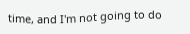time, and I'm not going to do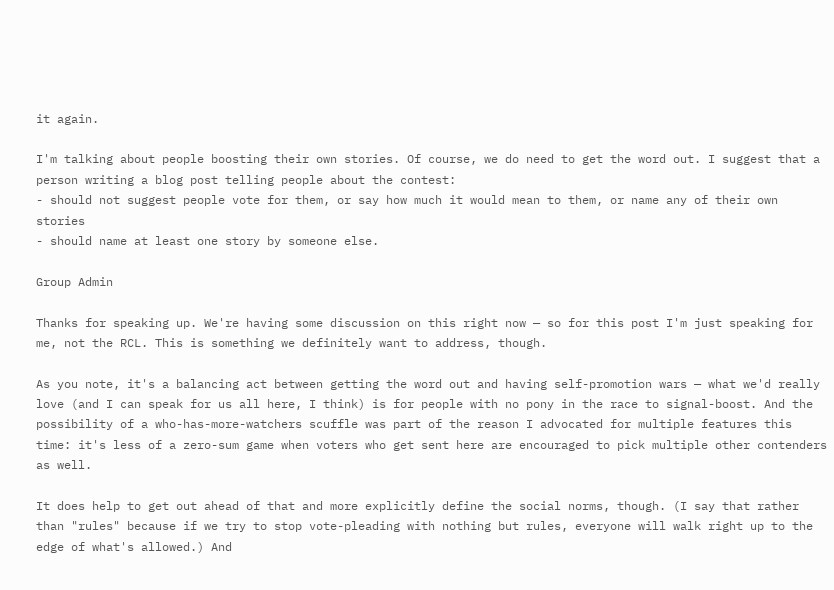it again.

I'm talking about people boosting their own stories. Of course, we do need to get the word out. I suggest that a person writing a blog post telling people about the contest:
- should not suggest people vote for them, or say how much it would mean to them, or name any of their own stories
- should name at least one story by someone else.

Group Admin

Thanks for speaking up. We're having some discussion on this right now — so for this post I'm just speaking for me, not the RCL. This is something we definitely want to address, though.

As you note, it's a balancing act between getting the word out and having self-promotion wars — what we'd really love (and I can speak for us all here, I think) is for people with no pony in the race to signal-boost. And the possibility of a who-has-more-watchers scuffle was part of the reason I advocated for multiple features this time: it's less of a zero-sum game when voters who get sent here are encouraged to pick multiple other contenders as well.

It does help to get out ahead of that and more explicitly define the social norms, though. (I say that rather than "rules" because if we try to stop vote-pleading with nothing but rules, everyone will walk right up to the edge of what's allowed.) And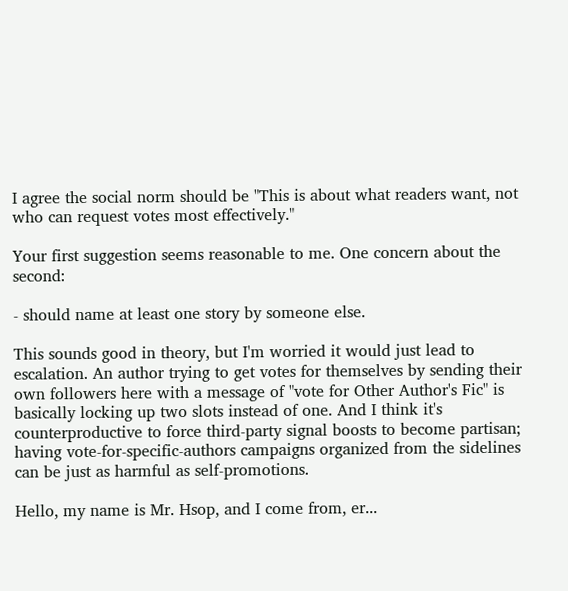I agree the social norm should be "This is about what readers want, not who can request votes most effectively."

Your first suggestion seems reasonable to me. One concern about the second:

- should name at least one story by someone else.

This sounds good in theory, but I'm worried it would just lead to escalation. An author trying to get votes for themselves by sending their own followers here with a message of "vote for Other Author's Fic" is basically locking up two slots instead of one. And I think it's counterproductive to force third-party signal boosts to become partisan; having vote-for-specific-authors campaigns organized from the sidelines can be just as harmful as self-promotions.

Hello, my name is Mr. Hsop, and I come from, er...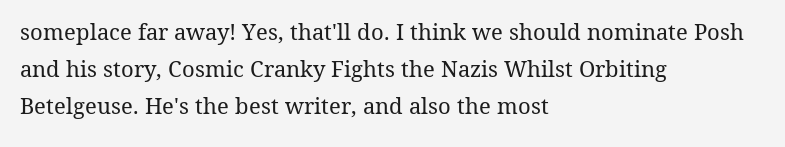someplace far away! Yes, that'll do. I think we should nominate Posh and his story, Cosmic Cranky Fights the Nazis Whilst Orbiting Betelgeuse. He's the best writer, and also the most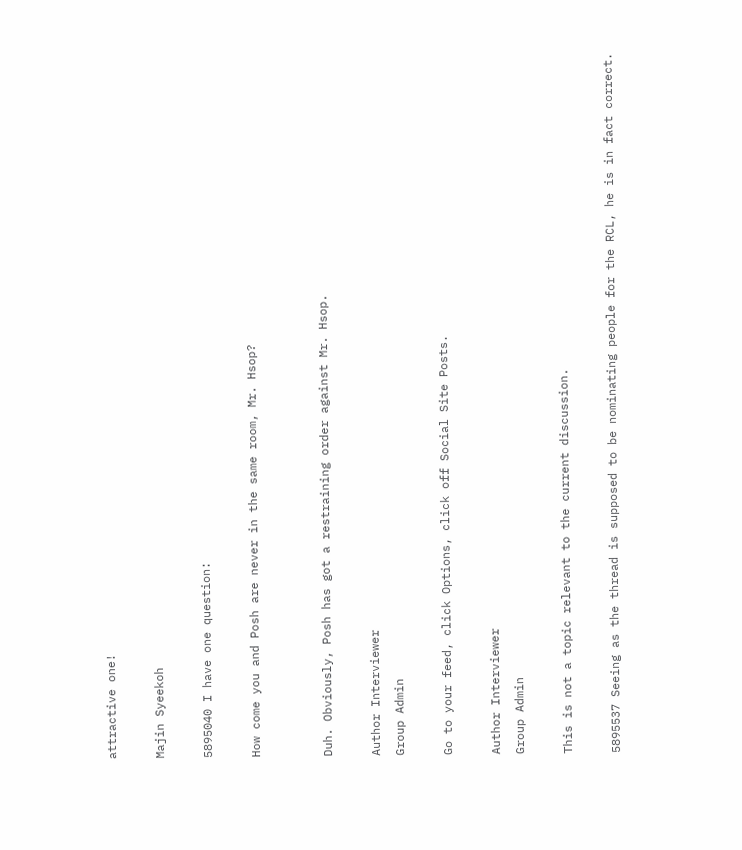attractive one!

Majin Syeekoh

5895040 I have one question:

How come you and Posh are never in the same room, Mr. Hsop?


Duh. Obviously, Posh has got a restraining order against Mr. Hsop.

Author Interviewer
Group Admin

Go to your feed, click Options, click off Social Site Posts.

Author Interviewer
Group Admin

This is not a topic relevant to the current discussion.

5895537 Seeing as the thread is supposed to be nominating people for the RCL, he is in fact correct.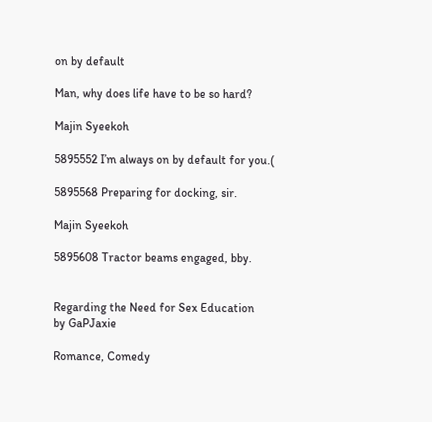on by default

Man, why does life have to be so hard?

Majin Syeekoh

5895552 I’m always on by default for you.(

5895568 Preparing for docking, sir.

Majin Syeekoh

5895608 Tractor beams engaged, bby.


Regarding the Need for Sex Education
by GaPJaxie

Romance, Comedy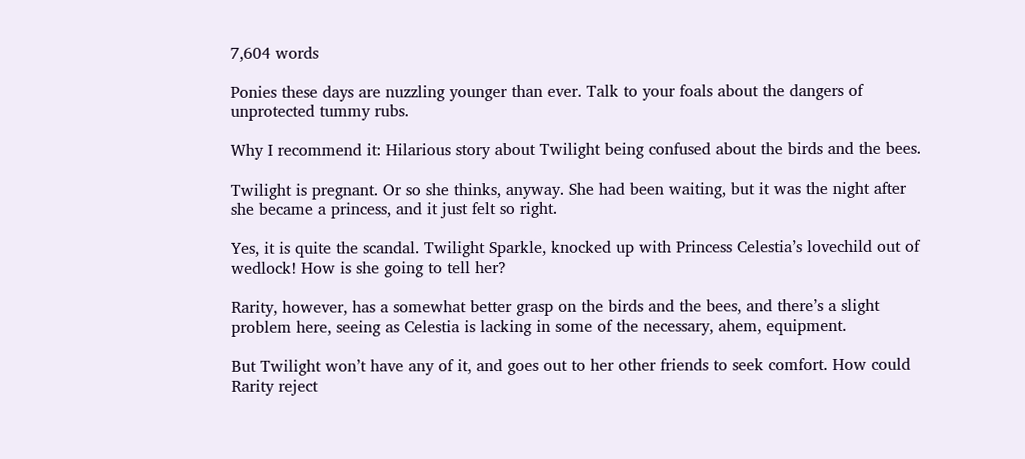7,604 words

Ponies these days are nuzzling younger than ever. Talk to your foals about the dangers of unprotected tummy rubs.

Why I recommend it: Hilarious story about Twilight being confused about the birds and the bees.

Twilight is pregnant. Or so she thinks, anyway. She had been waiting, but it was the night after she became a princess, and it just felt so right.

Yes, it is quite the scandal. Twilight Sparkle, knocked up with Princess Celestia’s lovechild out of wedlock! How is she going to tell her?

Rarity, however, has a somewhat better grasp on the birds and the bees, and there’s a slight problem here, seeing as Celestia is lacking in some of the necessary, ahem, equipment.

But Twilight won’t have any of it, and goes out to her other friends to seek comfort. How could Rarity reject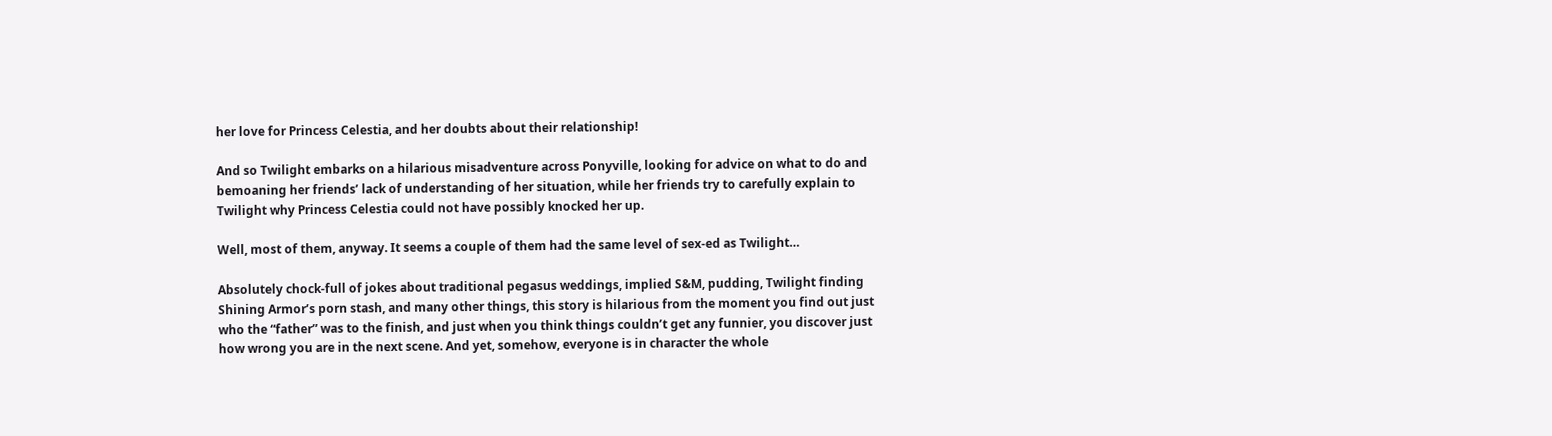her love for Princess Celestia, and her doubts about their relationship!

And so Twilight embarks on a hilarious misadventure across Ponyville, looking for advice on what to do and bemoaning her friends’ lack of understanding of her situation, while her friends try to carefully explain to Twilight why Princess Celestia could not have possibly knocked her up.

Well, most of them, anyway. It seems a couple of them had the same level of sex-ed as Twilight…

Absolutely chock-full of jokes about traditional pegasus weddings, implied S&M, pudding, Twilight finding Shining Armor’s porn stash, and many other things, this story is hilarious from the moment you find out just who the “father” was to the finish, and just when you think things couldn’t get any funnier, you discover just how wrong you are in the next scene. And yet, somehow, everyone is in character the whole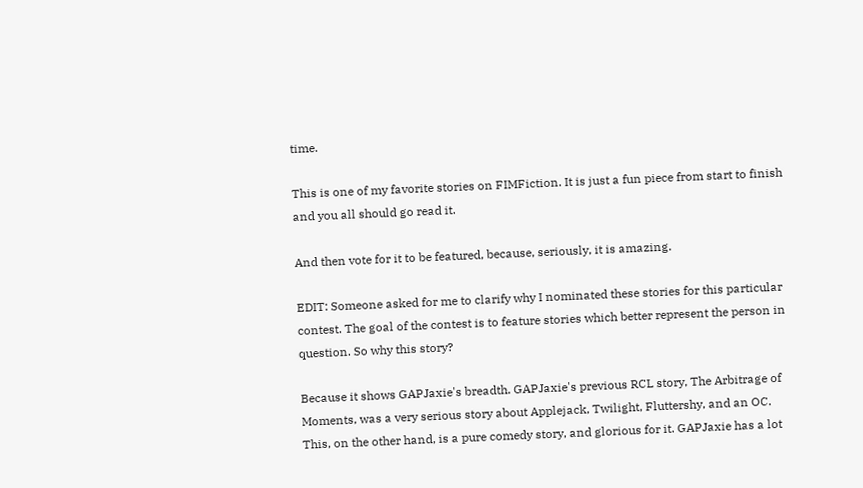time.

This is one of my favorite stories on FIMFiction. It is just a fun piece from start to finish and you all should go read it.

And then vote for it to be featured, because, seriously, it is amazing.

EDIT: Someone asked for me to clarify why I nominated these stories for this particular contest. The goal of the contest is to feature stories which better represent the person in question. So why this story?

Because it shows GAPJaxie's breadth. GAPJaxie's previous RCL story, The Arbitrage of Moments, was a very serious story about Applejack, Twilight, Fluttershy, and an OC. This, on the other hand, is a pure comedy story, and glorious for it. GAPJaxie has a lot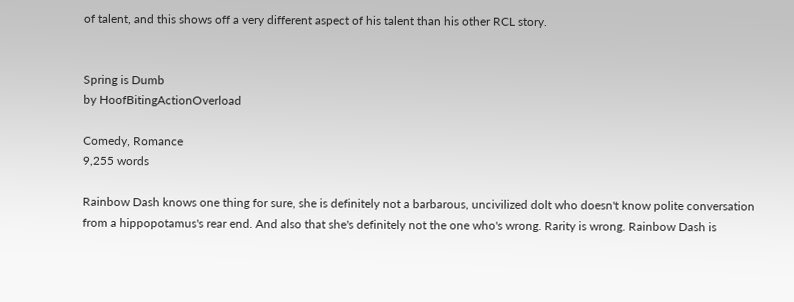of talent, and this shows off a very different aspect of his talent than his other RCL story.


Spring is Dumb
by HoofBitingActionOverload

Comedy, Romance
9,255 words

Rainbow Dash knows one thing for sure, she is definitely not a barbarous, uncivilized dolt who doesn't know polite conversation from a hippopotamus's rear end. And also that she's definitely not the one who's wrong. Rarity is wrong. Rainbow Dash is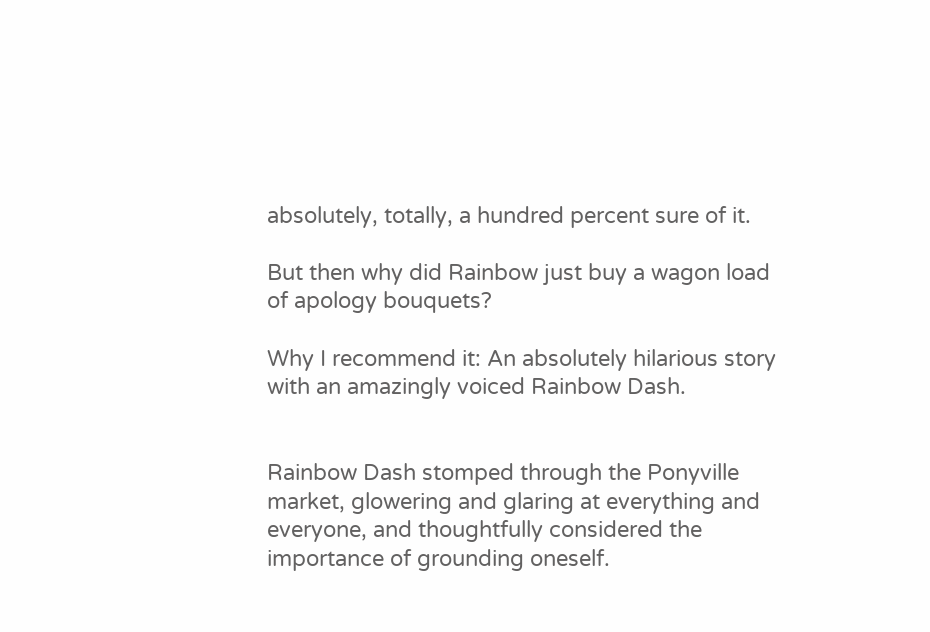absolutely, totally, a hundred percent sure of it.

But then why did Rainbow just buy a wagon load of apology bouquets?

Why I recommend it: An absolutely hilarious story with an amazingly voiced Rainbow Dash.


Rainbow Dash stomped through the Ponyville market, glowering and glaring at everything and everyone, and thoughtfully considered the importance of grounding oneself.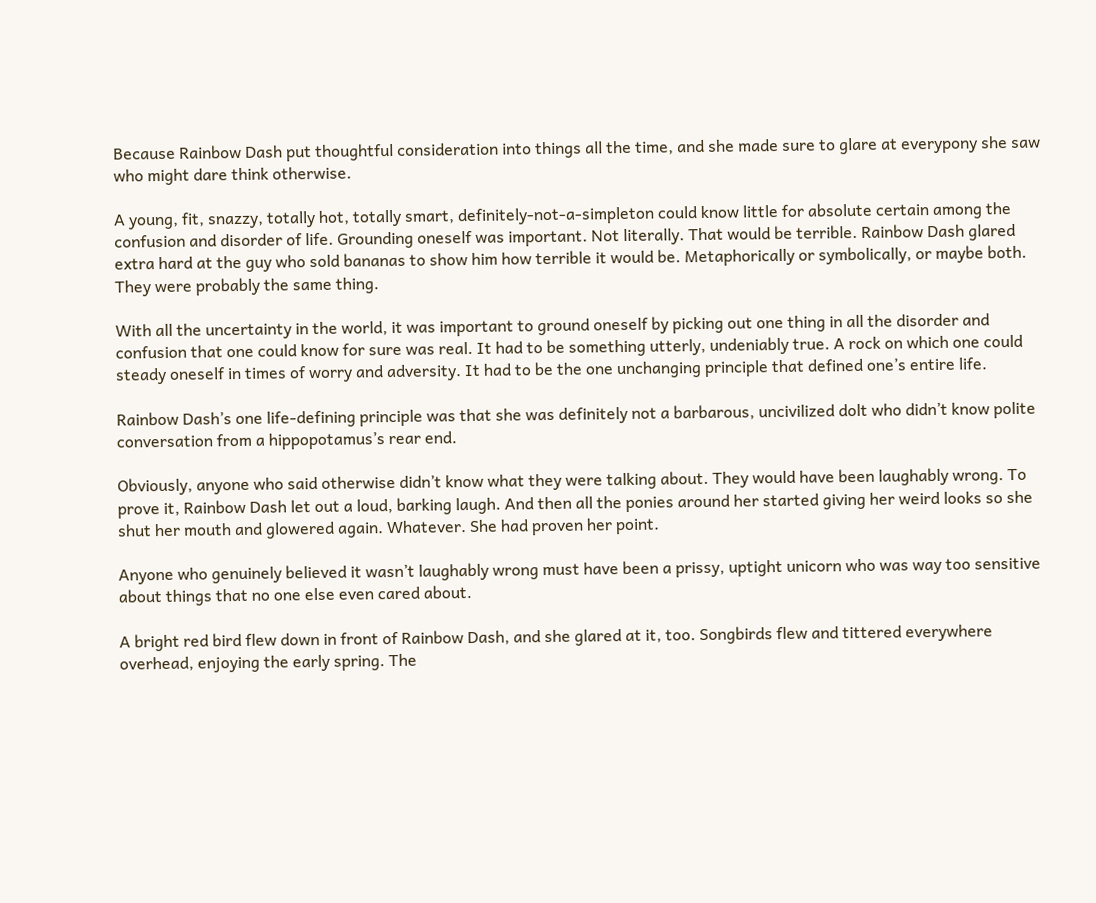Because Rainbow Dash put thoughtful consideration into things all the time, and she made sure to glare at everypony she saw who might dare think otherwise.

A young, fit, snazzy, totally hot, totally smart, definitely-not-a-simpleton could know little for absolute certain among the confusion and disorder of life. Grounding oneself was important. Not literally. That would be terrible. Rainbow Dash glared extra hard at the guy who sold bananas to show him how terrible it would be. Metaphorically or symbolically, or maybe both. They were probably the same thing.

With all the uncertainty in the world, it was important to ground oneself by picking out one thing in all the disorder and confusion that one could know for sure was real. It had to be something utterly, undeniably true. A rock on which one could steady oneself in times of worry and adversity. It had to be the one unchanging principle that defined one’s entire life.

Rainbow Dash’s one life-defining principle was that she was definitely not a barbarous, uncivilized dolt who didn’t know polite conversation from a hippopotamus’s rear end.

Obviously, anyone who said otherwise didn’t know what they were talking about. They would have been laughably wrong. To prove it, Rainbow Dash let out a loud, barking laugh. And then all the ponies around her started giving her weird looks so she shut her mouth and glowered again. Whatever. She had proven her point.

Anyone who genuinely believed it wasn’t laughably wrong must have been a prissy, uptight unicorn who was way too sensitive about things that no one else even cared about.

A bright red bird flew down in front of Rainbow Dash, and she glared at it, too. Songbirds flew and tittered everywhere overhead, enjoying the early spring. The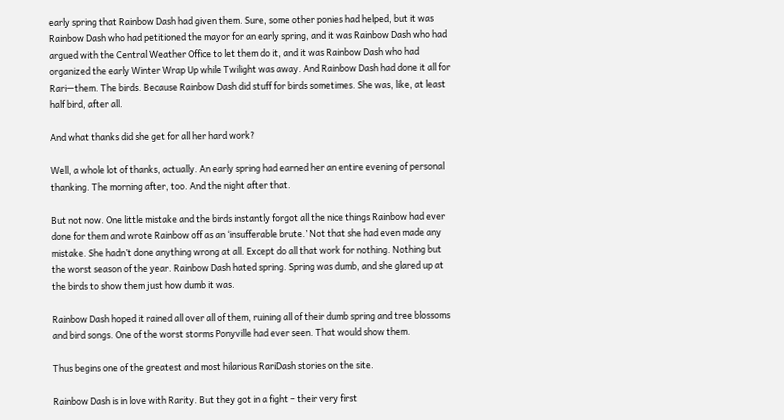early spring that Rainbow Dash had given them. Sure, some other ponies had helped, but it was Rainbow Dash who had petitioned the mayor for an early spring, and it was Rainbow Dash who had argued with the Central Weather Office to let them do it, and it was Rainbow Dash who had organized the early Winter Wrap Up while Twilight was away. And Rainbow Dash had done it all for Rari—them. The birds. Because Rainbow Dash did stuff for birds sometimes. She was, like, at least half bird, after all.

And what thanks did she get for all her hard work?

Well, a whole lot of thanks, actually. An early spring had earned her an entire evening of personal thanking. The morning after, too. And the night after that.

But not now. One little mistake and the birds instantly forgot all the nice things Rainbow had ever done for them and wrote Rainbow off as an ‘insufferable brute.’ Not that she had even made any mistake. She hadn’t done anything wrong at all. Except do all that work for nothing. Nothing but the worst season of the year. Rainbow Dash hated spring. Spring was dumb, and she glared up at the birds to show them just how dumb it was.

Rainbow Dash hoped it rained all over all of them, ruining all of their dumb spring and tree blossoms and bird songs. One of the worst storms Ponyville had ever seen. That would show them.

Thus begins one of the greatest and most hilarious RariDash stories on the site.

Rainbow Dash is in love with Rarity. But they got in a fight – their very first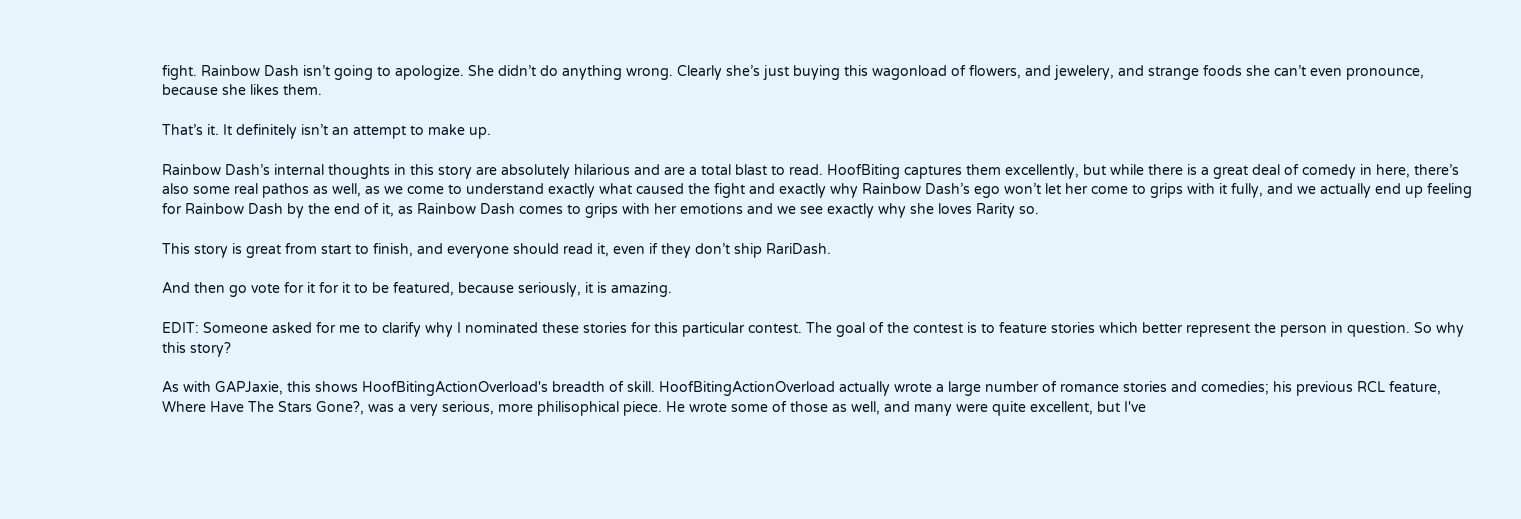fight. Rainbow Dash isn’t going to apologize. She didn’t do anything wrong. Clearly she’s just buying this wagonload of flowers, and jewelery, and strange foods she can’t even pronounce, because she likes them.

That’s it. It definitely isn’t an attempt to make up.

Rainbow Dash’s internal thoughts in this story are absolutely hilarious and are a total blast to read. HoofBiting captures them excellently, but while there is a great deal of comedy in here, there’s also some real pathos as well, as we come to understand exactly what caused the fight and exactly why Rainbow Dash’s ego won’t let her come to grips with it fully, and we actually end up feeling for Rainbow Dash by the end of it, as Rainbow Dash comes to grips with her emotions and we see exactly why she loves Rarity so.

This story is great from start to finish, and everyone should read it, even if they don’t ship RariDash.

And then go vote for it for it to be featured, because seriously, it is amazing.

EDIT: Someone asked for me to clarify why I nominated these stories for this particular contest. The goal of the contest is to feature stories which better represent the person in question. So why this story?

As with GAPJaxie, this shows HoofBitingActionOverload's breadth of skill. HoofBitingActionOverload actually wrote a large number of romance stories and comedies; his previous RCL feature, Where Have The Stars Gone?, was a very serious, more philisophical piece. He wrote some of those as well, and many were quite excellent, but I've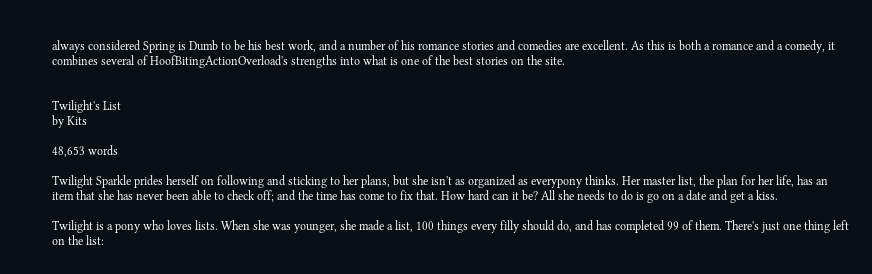always considered Spring is Dumb to be his best work, and a number of his romance stories and comedies are excellent. As this is both a romance and a comedy, it combines several of HoofBitingActionOverload's strengths into what is one of the best stories on the site.


Twilight's List
by Kits

48,653 words

Twilight Sparkle prides herself on following and sticking to her plans, but she isn't as organized as everypony thinks. Her master list, the plan for her life, has an item that she has never been able to check off; and the time has come to fix that. How hard can it be? All she needs to do is go on a date and get a kiss.

Twilight is a pony who loves lists. When she was younger, she made a list, 100 things every filly should do, and has completed 99 of them. There's just one thing left on the list: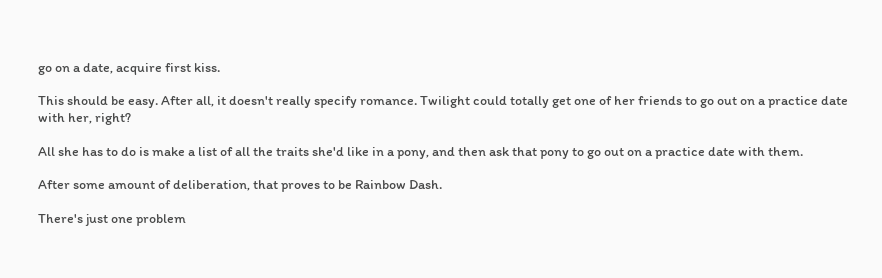go on a date, acquire first kiss.

This should be easy. After all, it doesn't really specify romance. Twilight could totally get one of her friends to go out on a practice date with her, right?

All she has to do is make a list of all the traits she'd like in a pony, and then ask that pony to go out on a practice date with them.

After some amount of deliberation, that proves to be Rainbow Dash.

There's just one problem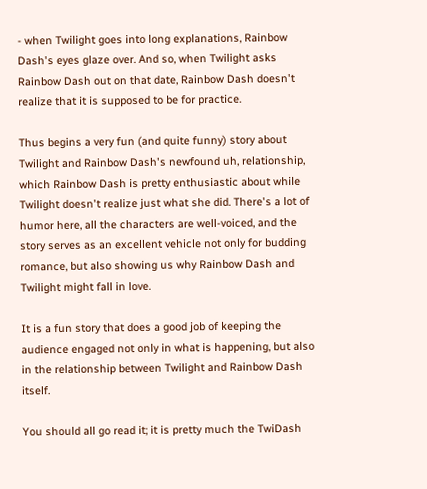- when Twilight goes into long explanations, Rainbow Dash's eyes glaze over. And so, when Twilight asks Rainbow Dash out on that date, Rainbow Dash doesn't realize that it is supposed to be for practice.

Thus begins a very fun (and quite funny) story about Twilight and Rainbow Dash's newfound uh, relationship, which Rainbow Dash is pretty enthusiastic about while Twilight doesn't realize just what she did. There's a lot of humor here, all the characters are well-voiced, and the story serves as an excellent vehicle not only for budding romance, but also showing us why Rainbow Dash and Twilight might fall in love.

It is a fun story that does a good job of keeping the audience engaged not only in what is happening, but also in the relationship between Twilight and Rainbow Dash itself.

You should all go read it; it is pretty much the TwiDash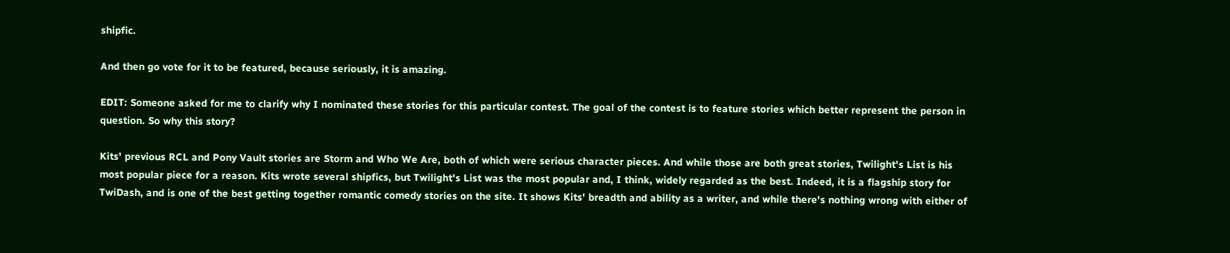shipfic.

And then go vote for it to be featured, because seriously, it is amazing.

EDIT: Someone asked for me to clarify why I nominated these stories for this particular contest. The goal of the contest is to feature stories which better represent the person in question. So why this story?

Kits' previous RCL and Pony Vault stories are Storm and Who We Are, both of which were serious character pieces. And while those are both great stories, Twilight's List is his most popular piece for a reason. Kits wrote several shipfics, but Twilight's List was the most popular and, I think, widely regarded as the best. Indeed, it is a flagship story for TwiDash, and is one of the best getting together romantic comedy stories on the site. It shows Kits' breadth and ability as a writer, and while there's nothing wrong with either of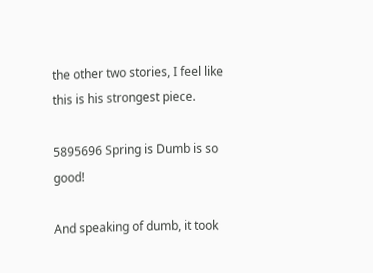the other two stories, I feel like this is his strongest piece.

5895696 Spring is Dumb is so good!

And speaking of dumb, it took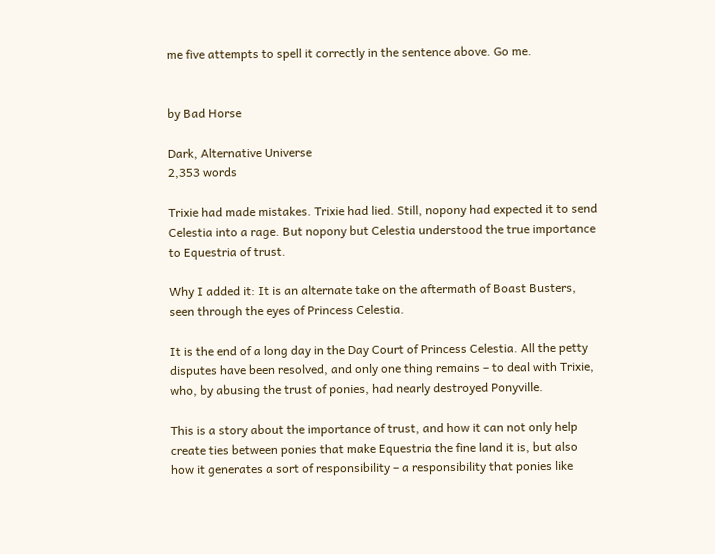me five attempts to spell it correctly in the sentence above. Go me.


by Bad Horse

Dark, Alternative Universe
2,353 words

Trixie had made mistakes. Trixie had lied. Still, nopony had expected it to send Celestia into a rage. But nopony but Celestia understood the true importance to Equestria of trust.

Why I added it: It is an alternate take on the aftermath of Boast Busters, seen through the eyes of Princess Celestia.

It is the end of a long day in the Day Court of Princess Celestia. All the petty disputes have been resolved, and only one thing remains – to deal with Trixie, who, by abusing the trust of ponies, had nearly destroyed Ponyville.

This is a story about the importance of trust, and how it can not only help create ties between ponies that make Equestria the fine land it is, but also how it generates a sort of responsibility – a responsibility that ponies like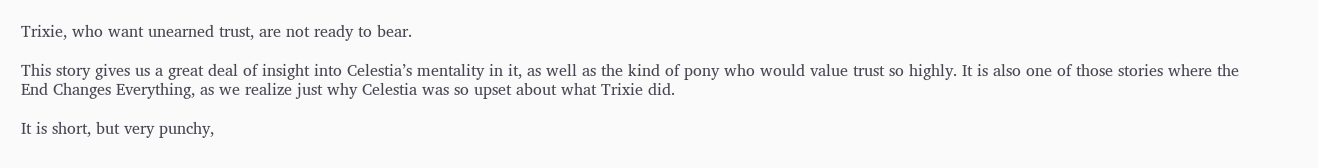Trixie, who want unearned trust, are not ready to bear.

This story gives us a great deal of insight into Celestia’s mentality in it, as well as the kind of pony who would value trust so highly. It is also one of those stories where the End Changes Everything, as we realize just why Celestia was so upset about what Trixie did.

It is short, but very punchy,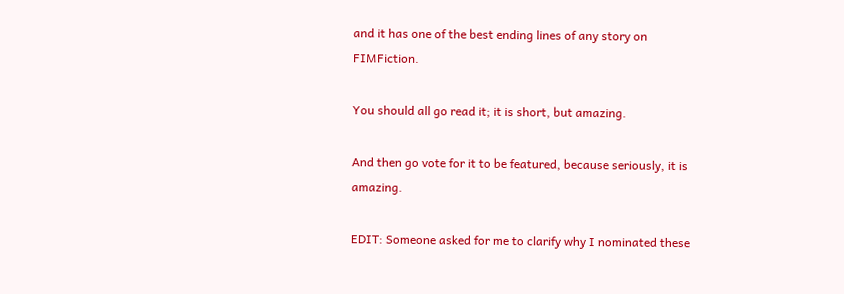and it has one of the best ending lines of any story on FIMFiction.

You should all go read it; it is short, but amazing.

And then go vote for it to be featured, because seriously, it is amazing.

EDIT: Someone asked for me to clarify why I nominated these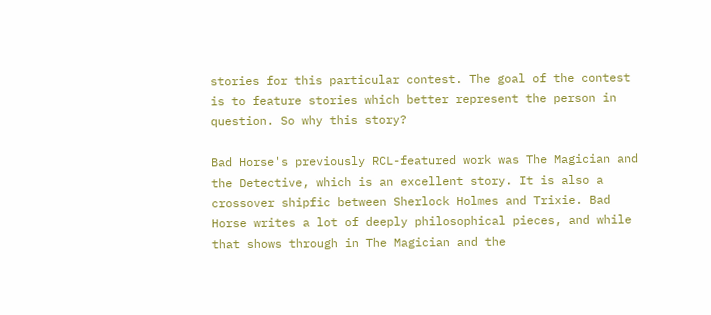stories for this particular contest. The goal of the contest is to feature stories which better represent the person in question. So why this story?

Bad Horse's previously RCL-featured work was The Magician and the Detective, which is an excellent story. It is also a crossover shipfic between Sherlock Holmes and Trixie. Bad Horse writes a lot of deeply philosophical pieces, and while that shows through in The Magician and the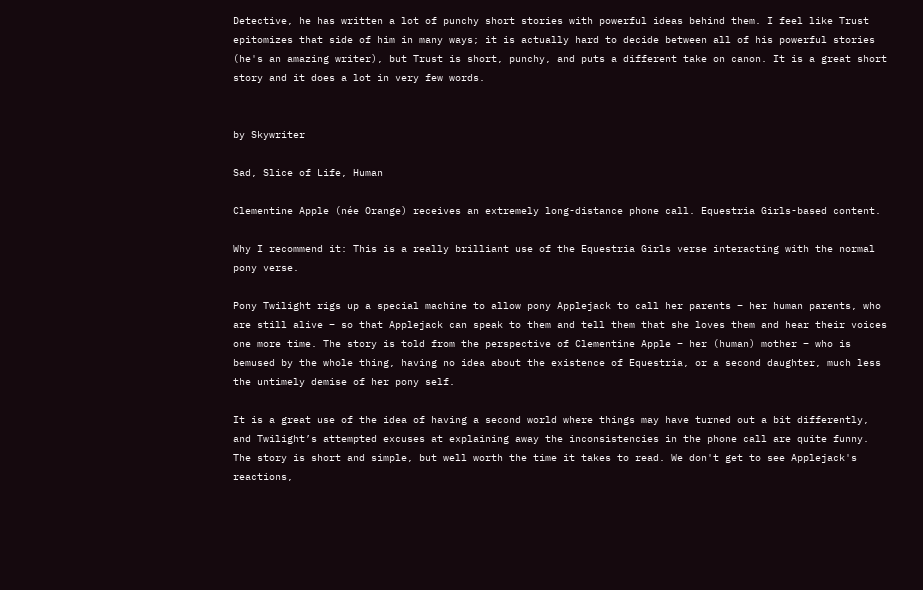Detective, he has written a lot of punchy short stories with powerful ideas behind them. I feel like Trust epitomizes that side of him in many ways; it is actually hard to decide between all of his powerful stories (he's an amazing writer), but Trust is short, punchy, and puts a different take on canon. It is a great short story and it does a lot in very few words.


by Skywriter

Sad, Slice of Life, Human

Clementine Apple (née Orange) receives an extremely long-distance phone call. Equestria Girls-based content.

Why I recommend it: This is a really brilliant use of the Equestria Girls verse interacting with the normal pony verse.

Pony Twilight rigs up a special machine to allow pony Applejack to call her parents – her human parents, who are still alive – so that Applejack can speak to them and tell them that she loves them and hear their voices one more time. The story is told from the perspective of Clementine Apple – her (human) mother – who is bemused by the whole thing, having no idea about the existence of Equestria, or a second daughter, much less the untimely demise of her pony self.

It is a great use of the idea of having a second world where things may have turned out a bit differently, and Twilight’s attempted excuses at explaining away the inconsistencies in the phone call are quite funny. The story is short and simple, but well worth the time it takes to read. We don't get to see Applejack's reactions,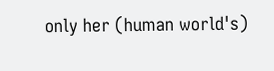only her (human world's)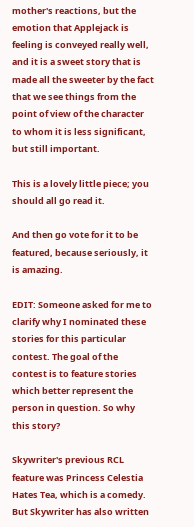mother's reactions, but the emotion that Applejack is feeling is conveyed really well, and it is a sweet story that is made all the sweeter by the fact that we see things from the point of view of the character to whom it is less significant, but still important.

This is a lovely little piece; you should all go read it.

And then go vote for it to be featured, because seriously, it is amazing.

EDIT: Someone asked for me to clarify why I nominated these stories for this particular contest. The goal of the contest is to feature stories which better represent the person in question. So why this story?

Skywriter's previous RCL feature was Princess Celestia Hates Tea, which is a comedy. But Skywriter has also written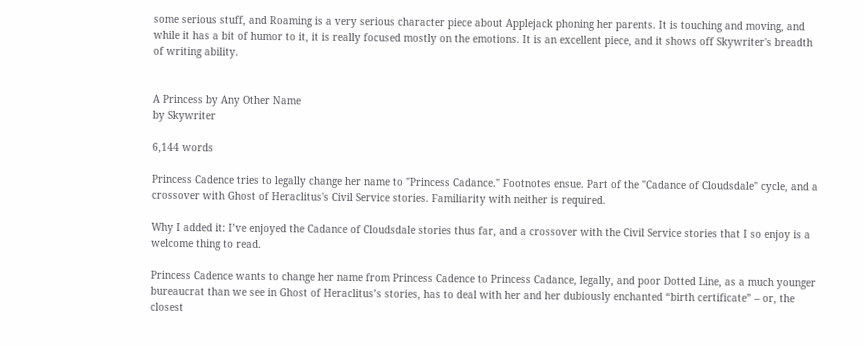some serious stuff, and Roaming is a very serious character piece about Applejack phoning her parents. It is touching and moving, and while it has a bit of humor to it, it is really focused mostly on the emotions. It is an excellent piece, and it shows off Skywriter's breadth of writing ability.


A Princess by Any Other Name
by Skywriter

6,144 words

Princess Cadence tries to legally change her name to "Princess Cadance." Footnotes ensue. Part of the "Cadance of Cloudsdale" cycle, and a crossover with Ghost of Heraclitus's Civil Service stories. Familiarity with neither is required.

Why I added it: I’ve enjoyed the Cadance of Cloudsdale stories thus far, and a crossover with the Civil Service stories that I so enjoy is a welcome thing to read.

Princess Cadence wants to change her name from Princess Cadence to Princess Cadance, legally, and poor Dotted Line, as a much younger bureaucrat than we see in Ghost of Heraclitus’s stories, has to deal with her and her dubiously enchanted “birth certificate” – or, the closest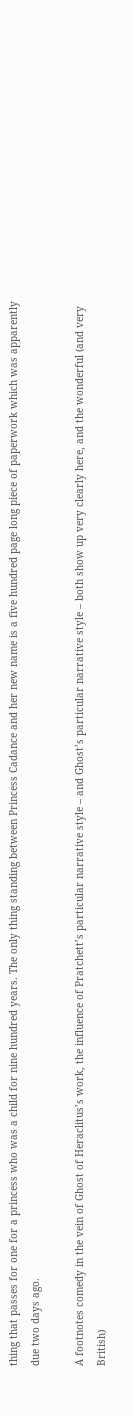thing that passes for one for a princess who was a child for nine hundred years. The only thing standing between Princess Cadance and her new name is a five hundred page long piece of paperwork which was apparently due two days ago.

A footnotes comedy in the vein of Ghost of Heraclitus’s work, the influence of Pratchett’s particular narrative style – and Ghost’s particular narrative style – both show up very clearly here, and the wonderful (and very British)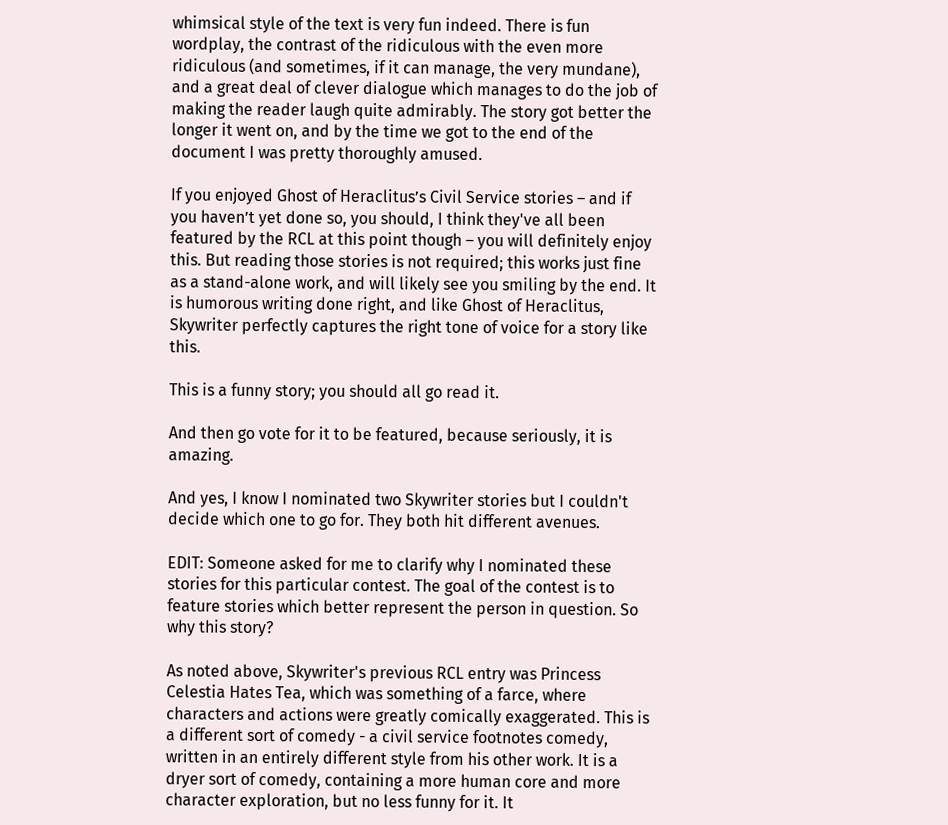whimsical style of the text is very fun indeed. There is fun wordplay, the contrast of the ridiculous with the even more ridiculous (and sometimes, if it can manage, the very mundane), and a great deal of clever dialogue which manages to do the job of making the reader laugh quite admirably. The story got better the longer it went on, and by the time we got to the end of the document I was pretty thoroughly amused.

If you enjoyed Ghost of Heraclitus’s Civil Service stories – and if you haven’t yet done so, you should, I think they've all been featured by the RCL at this point though – you will definitely enjoy this. But reading those stories is not required; this works just fine as a stand-alone work, and will likely see you smiling by the end. It is humorous writing done right, and like Ghost of Heraclitus, Skywriter perfectly captures the right tone of voice for a story like this.

This is a funny story; you should all go read it.

And then go vote for it to be featured, because seriously, it is amazing.

And yes, I know I nominated two Skywriter stories but I couldn't decide which one to go for. They both hit different avenues.

EDIT: Someone asked for me to clarify why I nominated these stories for this particular contest. The goal of the contest is to feature stories which better represent the person in question. So why this story?

As noted above, Skywriter's previous RCL entry was Princess Celestia Hates Tea, which was something of a farce, where characters and actions were greatly comically exaggerated. This is a different sort of comedy - a civil service footnotes comedy, written in an entirely different style from his other work. It is a dryer sort of comedy, containing a more human core and more character exploration, but no less funny for it. It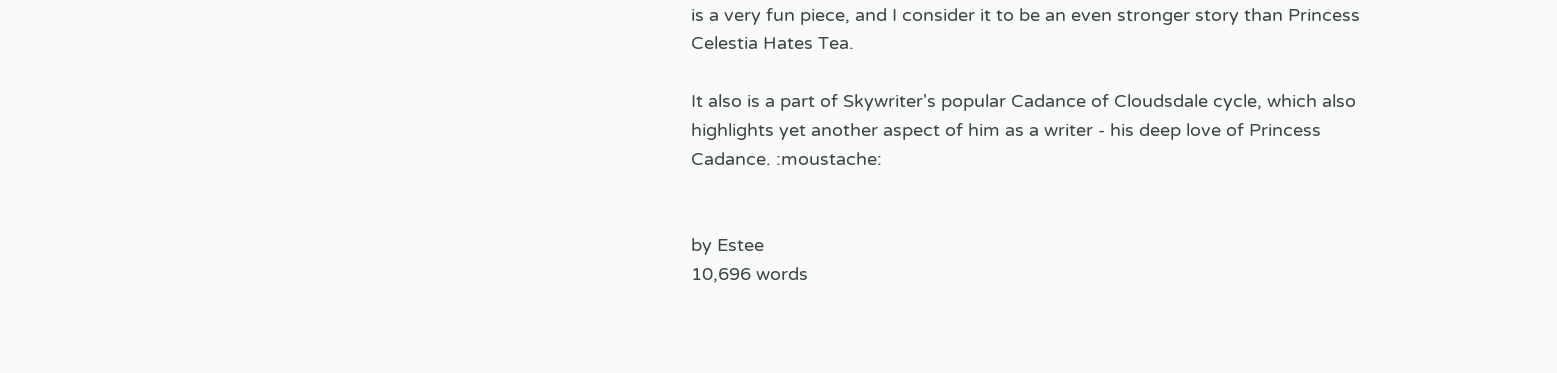is a very fun piece, and I consider it to be an even stronger story than Princess Celestia Hates Tea.

It also is a part of Skywriter's popular Cadance of Cloudsdale cycle, which also highlights yet another aspect of him as a writer - his deep love of Princess Cadance. :moustache:


by Estee
10,696 words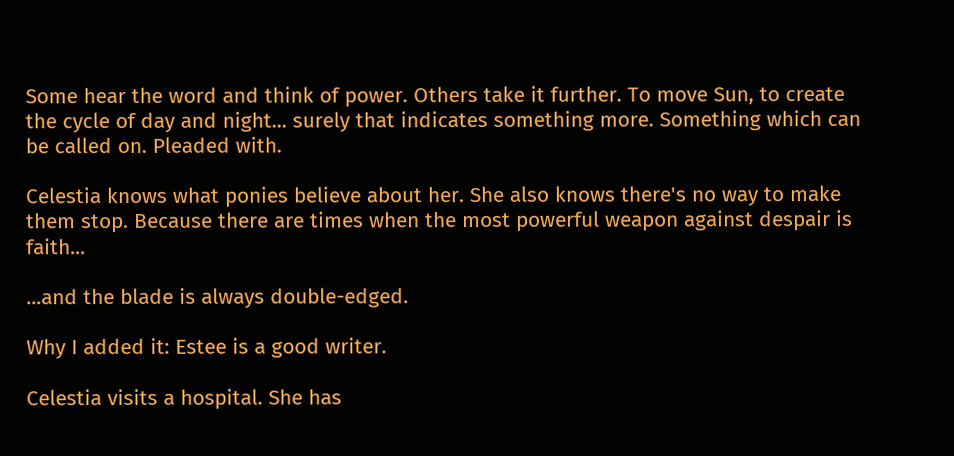Some hear the word and think of power. Others take it further. To move Sun, to create the cycle of day and night... surely that indicates something more. Something which can be called on. Pleaded with.

Celestia knows what ponies believe about her. She also knows there's no way to make them stop. Because there are times when the most powerful weapon against despair is faith...

...and the blade is always double-edged.

Why I added it: Estee is a good writer.

Celestia visits a hospital. She has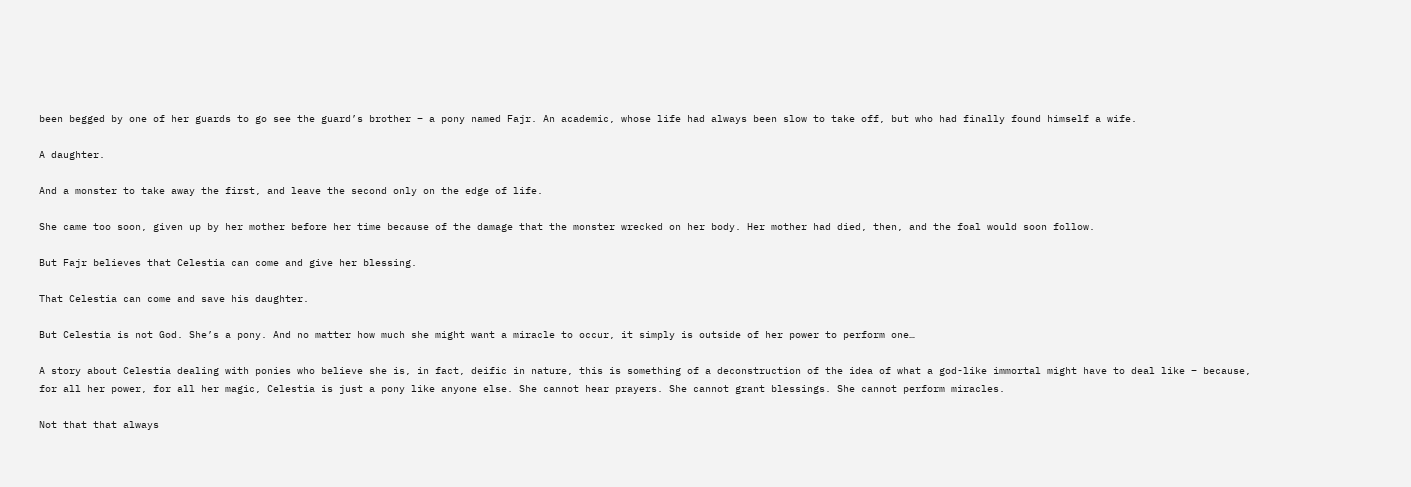been begged by one of her guards to go see the guard’s brother – a pony named Fajr. An academic, whose life had always been slow to take off, but who had finally found himself a wife.

A daughter.

And a monster to take away the first, and leave the second only on the edge of life.

She came too soon, given up by her mother before her time because of the damage that the monster wrecked on her body. Her mother had died, then, and the foal would soon follow.

But Fajr believes that Celestia can come and give her blessing.

That Celestia can come and save his daughter.

But Celestia is not God. She’s a pony. And no matter how much she might want a miracle to occur, it simply is outside of her power to perform one…

A story about Celestia dealing with ponies who believe she is, in fact, deific in nature, this is something of a deconstruction of the idea of what a god-like immortal might have to deal like – because, for all her power, for all her magic, Celestia is just a pony like anyone else. She cannot hear prayers. She cannot grant blessings. She cannot perform miracles.

Not that that always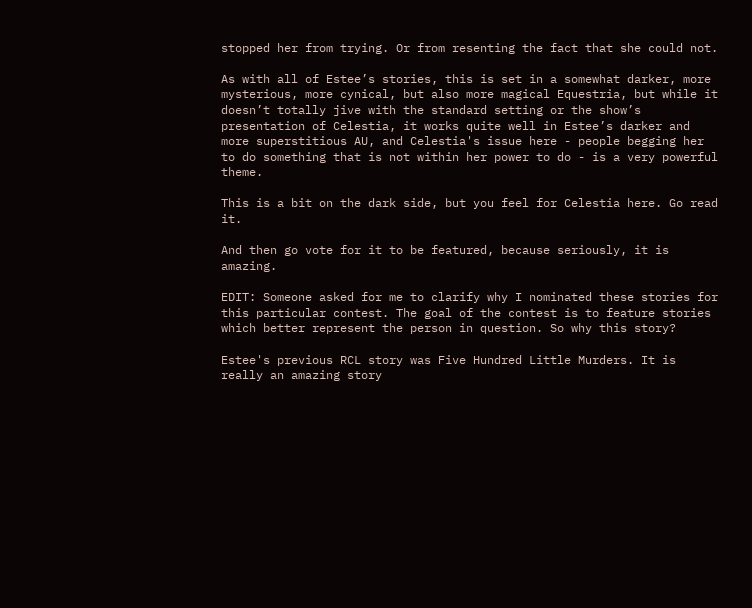stopped her from trying. Or from resenting the fact that she could not.

As with all of Estee’s stories, this is set in a somewhat darker, more mysterious, more cynical, but also more magical Equestria, but while it doesn’t totally jive with the standard setting or the show’s presentation of Celestia, it works quite well in Estee’s darker and more superstitious AU, and Celestia's issue here - people begging her to do something that is not within her power to do - is a very powerful theme.

This is a bit on the dark side, but you feel for Celestia here. Go read it.

And then go vote for it to be featured, because seriously, it is amazing.

EDIT: Someone asked for me to clarify why I nominated these stories for this particular contest. The goal of the contest is to feature stories which better represent the person in question. So why this story?

Estee's previous RCL story was Five Hundred Little Murders. It is really an amazing story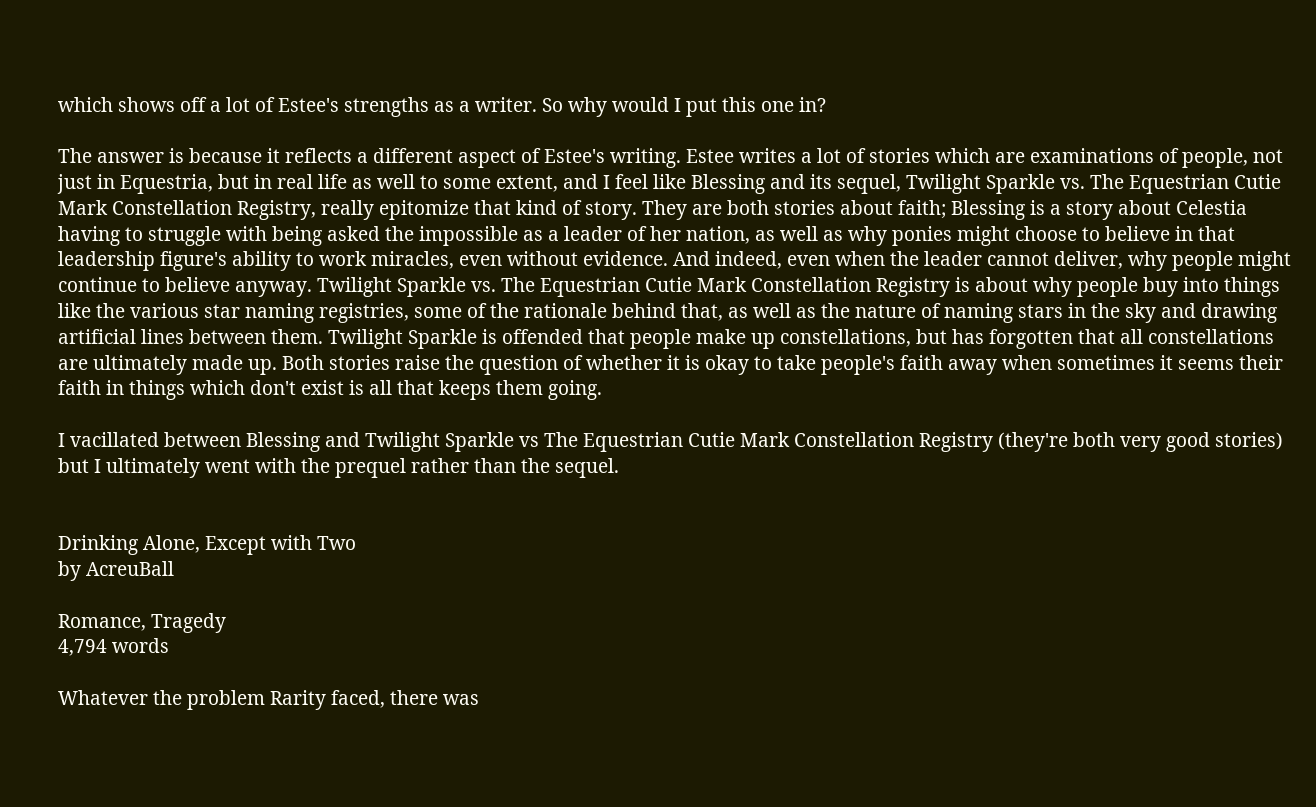which shows off a lot of Estee's strengths as a writer. So why would I put this one in?

The answer is because it reflects a different aspect of Estee's writing. Estee writes a lot of stories which are examinations of people, not just in Equestria, but in real life as well to some extent, and I feel like Blessing and its sequel, Twilight Sparkle vs. The Equestrian Cutie Mark Constellation Registry, really epitomize that kind of story. They are both stories about faith; Blessing is a story about Celestia having to struggle with being asked the impossible as a leader of her nation, as well as why ponies might choose to believe in that leadership figure's ability to work miracles, even without evidence. And indeed, even when the leader cannot deliver, why people might continue to believe anyway. Twilight Sparkle vs. The Equestrian Cutie Mark Constellation Registry is about why people buy into things like the various star naming registries, some of the rationale behind that, as well as the nature of naming stars in the sky and drawing artificial lines between them. Twilight Sparkle is offended that people make up constellations, but has forgotten that all constellations are ultimately made up. Both stories raise the question of whether it is okay to take people's faith away when sometimes it seems their faith in things which don't exist is all that keeps them going.

I vacillated between Blessing and Twilight Sparkle vs The Equestrian Cutie Mark Constellation Registry (they're both very good stories) but I ultimately went with the prequel rather than the sequel.


Drinking Alone, Except with Two
by AcreuBall

Romance, Tragedy
4,794 words

Whatever the problem Rarity faced, there was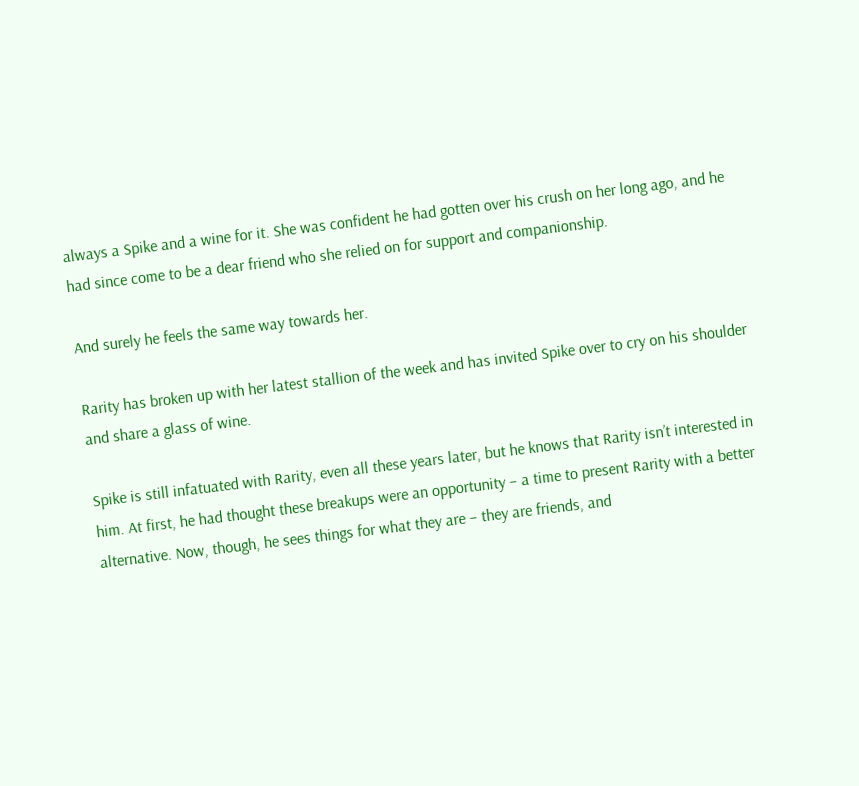always a Spike and a wine for it. She was confident he had gotten over his crush on her long ago, and he had since come to be a dear friend who she relied on for support and companionship.

And surely he feels the same way towards her.

Rarity has broken up with her latest stallion of the week and has invited Spike over to cry on his shoulder and share a glass of wine.

Spike is still infatuated with Rarity, even all these years later, but he knows that Rarity isn’t interested in him. At first, he had thought these breakups were an opportunity – a time to present Rarity with a better alternative. Now, though, he sees things for what they are – they are friends, and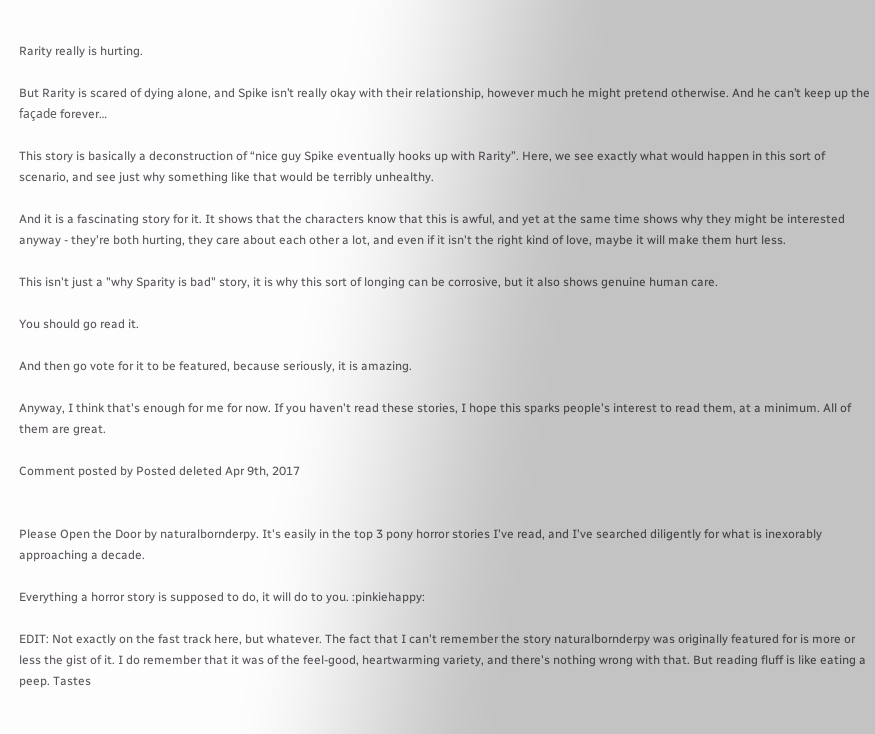Rarity really is hurting.

But Rarity is scared of dying alone, and Spike isn’t really okay with their relationship, however much he might pretend otherwise. And he can’t keep up the façade forever…

This story is basically a deconstruction of “nice guy Spike eventually hooks up with Rarity”. Here, we see exactly what would happen in this sort of scenario, and see just why something like that would be terribly unhealthy.

And it is a fascinating story for it. It shows that the characters know that this is awful, and yet at the same time shows why they might be interested anyway - they're both hurting, they care about each other a lot, and even if it isn't the right kind of love, maybe it will make them hurt less.

This isn't just a "why Sparity is bad" story, it is why this sort of longing can be corrosive, but it also shows genuine human care.

You should go read it.

And then go vote for it to be featured, because seriously, it is amazing.

Anyway, I think that's enough for me for now. If you haven't read these stories, I hope this sparks people's interest to read them, at a minimum. All of them are great.

Comment posted by Posted deleted Apr 9th, 2017


Please Open the Door by naturalbornderpy. It's easily in the top 3 pony horror stories I've read, and I've searched diligently for what is inexorably approaching a decade.

Everything a horror story is supposed to do, it will do to you. :pinkiehappy:

EDIT: Not exactly on the fast track here, but whatever. The fact that I can't remember the story naturalbornderpy was originally featured for is more or less the gist of it. I do remember that it was of the feel-good, heartwarming variety, and there's nothing wrong with that. But reading fluff is like eating a peep. Tastes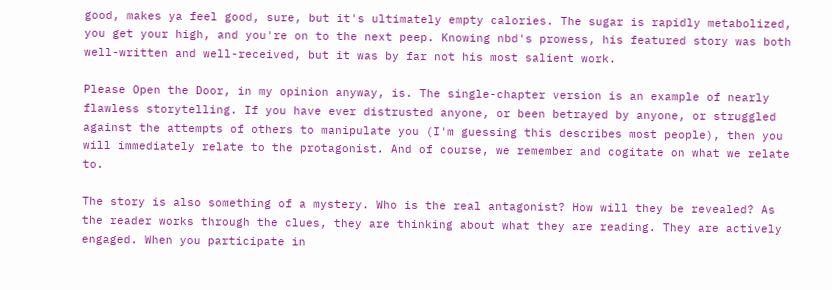good, makes ya feel good, sure, but it's ultimately empty calories. The sugar is rapidly metabolized, you get your high, and you're on to the next peep. Knowing nbd's prowess, his featured story was both well-written and well-received, but it was by far not his most salient work.

Please Open the Door, in my opinion anyway, is. The single-chapter version is an example of nearly flawless storytelling. If you have ever distrusted anyone, or been betrayed by anyone, or struggled against the attempts of others to manipulate you (I'm guessing this describes most people), then you will immediately relate to the protagonist. And of course, we remember and cogitate on what we relate to.

The story is also something of a mystery. Who is the real antagonist? How will they be revealed? As the reader works through the clues, they are thinking about what they are reading. They are actively engaged. When you participate in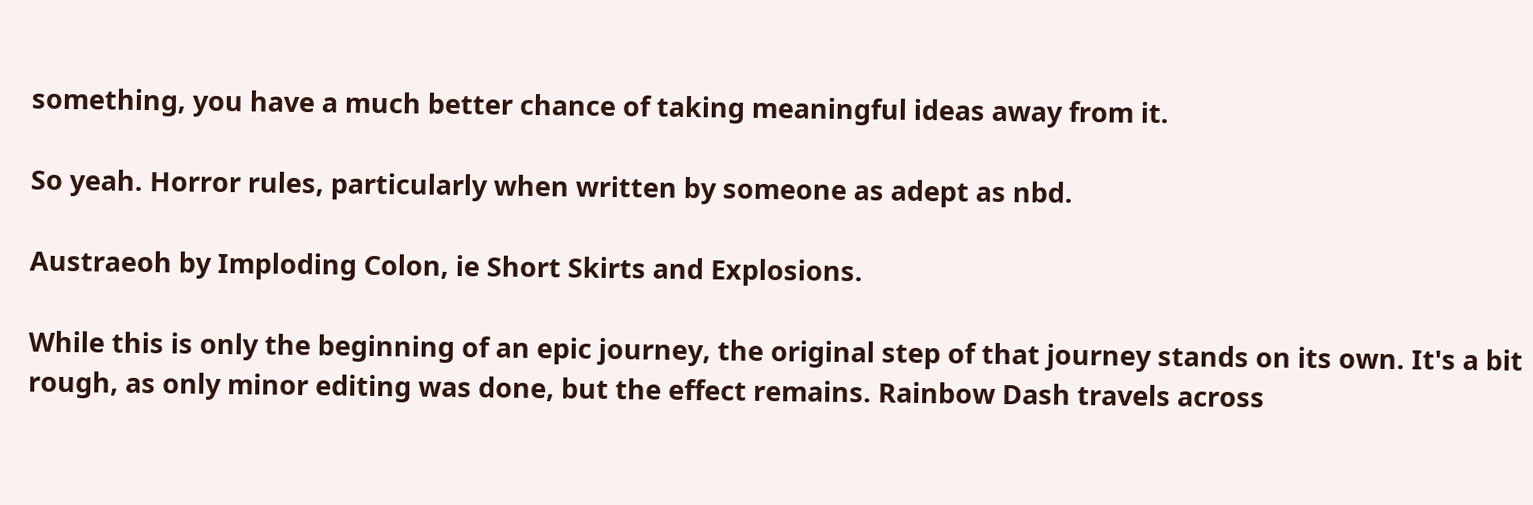something, you have a much better chance of taking meaningful ideas away from it.

So yeah. Horror rules, particularly when written by someone as adept as nbd.

Austraeoh by Imploding Colon, ie Short Skirts and Explosions.

While this is only the beginning of an epic journey, the original step of that journey stands on its own. It's a bit rough, as only minor editing was done, but the effect remains. Rainbow Dash travels across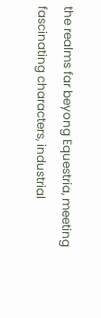the realms far beyong Equestria, meeting fascinating characters, industrial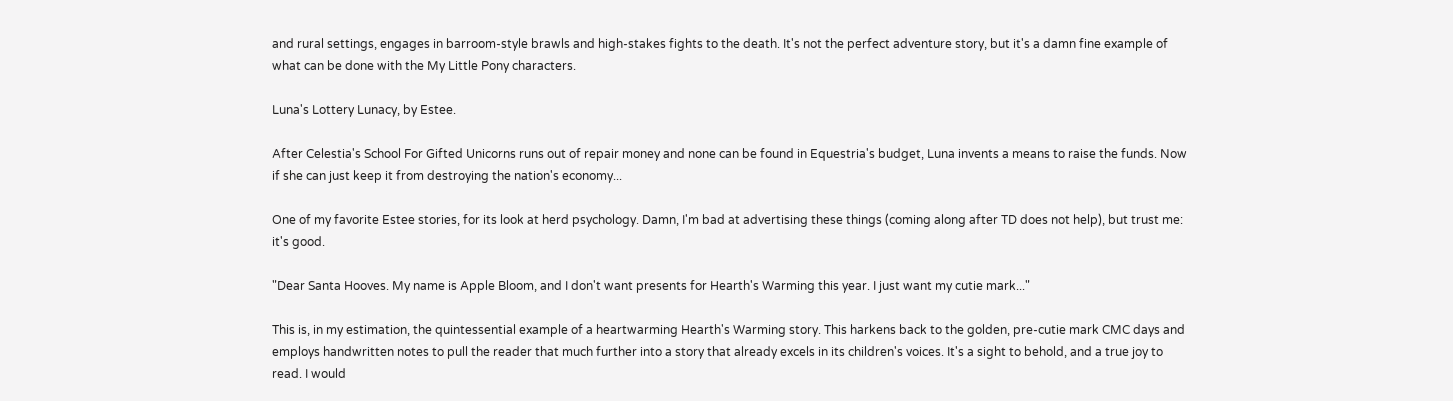and rural settings, engages in barroom-style brawls and high-stakes fights to the death. It's not the perfect adventure story, but it's a damn fine example of what can be done with the My Little Pony characters.

Luna's Lottery Lunacy, by Estee.

After Celestia's School For Gifted Unicorns runs out of repair money and none can be found in Equestria's budget, Luna invents a means to raise the funds. Now if she can just keep it from destroying the nation's economy...

One of my favorite Estee stories, for its look at herd psychology. Damn, I'm bad at advertising these things (coming along after TD does not help), but trust me: it's good.

"Dear Santa Hooves. My name is Apple Bloom, and I don't want presents for Hearth's Warming this year. I just want my cutie mark..."

This is, in my estimation, the quintessential example of a heartwarming Hearth's Warming story. This harkens back to the golden, pre-cutie mark CMC days and employs handwritten notes to pull the reader that much further into a story that already excels in its children's voices. It's a sight to behold, and a true joy to read. I would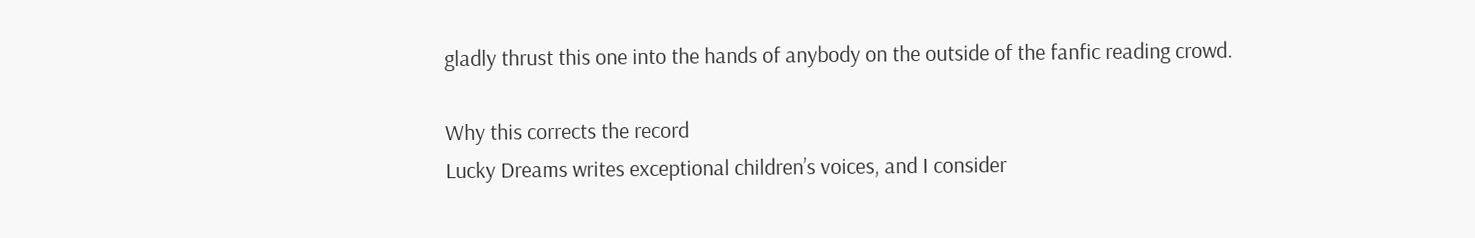gladly thrust this one into the hands of anybody on the outside of the fanfic reading crowd.

Why this corrects the record
Lucky Dreams writes exceptional children’s voices, and I consider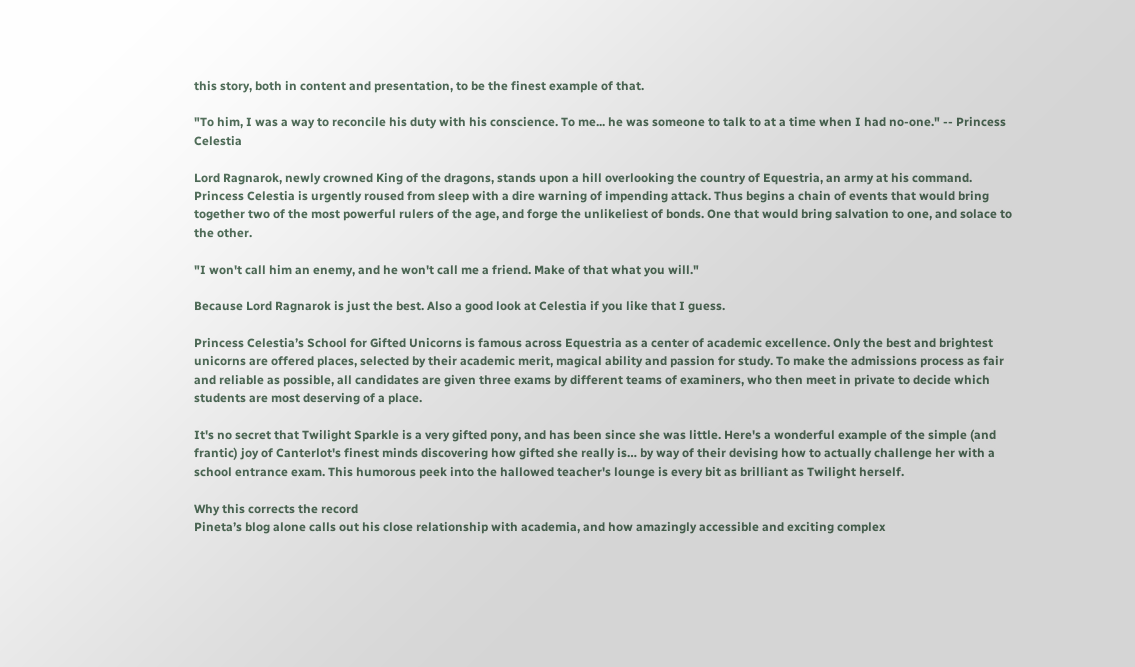this story, both in content and presentation, to be the finest example of that.

"To him, I was a way to reconcile his duty with his conscience. To me... he was someone to talk to at a time when I had no-one." -- Princess Celestia

Lord Ragnarok, newly crowned King of the dragons, stands upon a hill overlooking the country of Equestria, an army at his command. Princess Celestia is urgently roused from sleep with a dire warning of impending attack. Thus begins a chain of events that would bring together two of the most powerful rulers of the age, and forge the unlikeliest of bonds. One that would bring salvation to one, and solace to the other.

"I won't call him an enemy, and he won't call me a friend. Make of that what you will."

Because Lord Ragnarok is just the best. Also a good look at Celestia if you like that I guess.

Princess Celestia’s School for Gifted Unicorns is famous across Equestria as a center of academic excellence. Only the best and brightest unicorns are offered places, selected by their academic merit, magical ability and passion for study. To make the admissions process as fair and reliable as possible, all candidates are given three exams by different teams of examiners, who then meet in private to decide which students are most deserving of a place.

It's no secret that Twilight Sparkle is a very gifted pony, and has been since she was little. Here's a wonderful example of the simple (and frantic) joy of Canterlot's finest minds discovering how gifted she really is… by way of their devising how to actually challenge her with a school entrance exam. This humorous peek into the hallowed teacher's lounge is every bit as brilliant as Twilight herself.

Why this corrects the record
Pineta’s blog alone calls out his close relationship with academia, and how amazingly accessible and exciting complex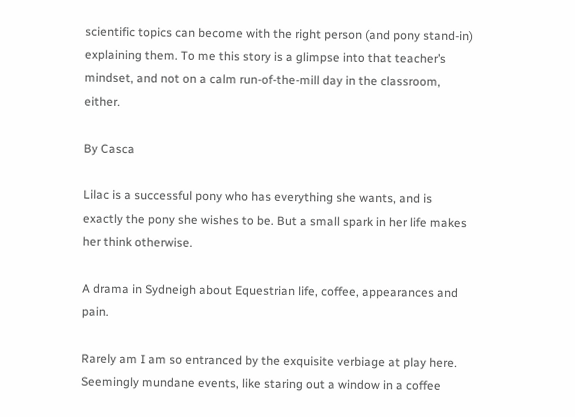scientific topics can become with the right person (and pony stand-in) explaining them. To me this story is a glimpse into that teacher’s mindset, and not on a calm run-of-the-mill day in the classroom, either.

By Casca

Lilac is a successful pony who has everything she wants, and is exactly the pony she wishes to be. But a small spark in her life makes her think otherwise.

A drama in Sydneigh about Equestrian life, coffee, appearances and pain.

Rarely am I am so entranced by the exquisite verbiage at play here. Seemingly mundane events, like staring out a window in a coffee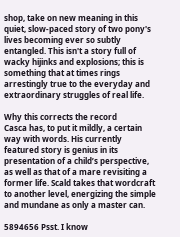shop, take on new meaning in this quiet, slow-paced story of two pony's lives becoming ever so subtly entangled. This isn't a story full of wacky hijinks and explosions; this is something that at times rings arrestingly true to the everyday and extraordinary struggles of real life.

Why this corrects the record
Casca has, to put it mildly, a certain way with words. His currently featured story is genius in its presentation of a child’s perspective, as well as that of a mare revisiting a former life. Scald takes that wordcraft to another level, energizing the simple and mundane as only a master can.

5894656 Psst. I know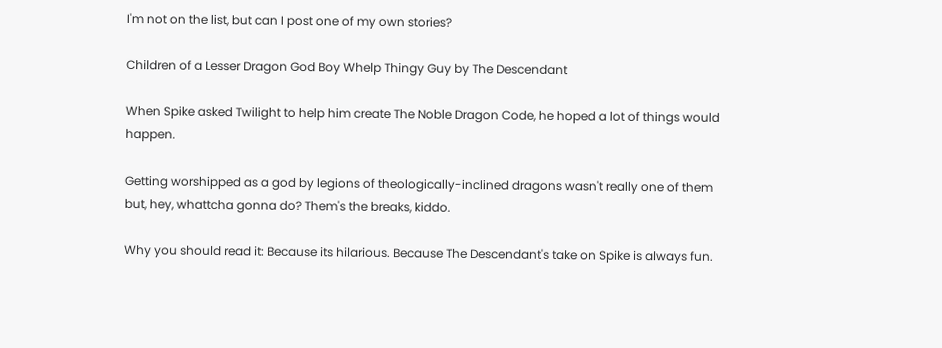I'm not on the list, but can I post one of my own stories?

Children of a Lesser Dragon God Boy Whelp Thingy Guy by The Descendant

When Spike asked Twilight to help him create The Noble Dragon Code, he hoped a lot of things would happen.

Getting worshipped as a god by legions of theologically-inclined dragons wasn't really one of them but, hey, whattcha gonna do? Them's the breaks, kiddo.

Why you should read it: Because its hilarious. Because The Descendant's take on Spike is always fun.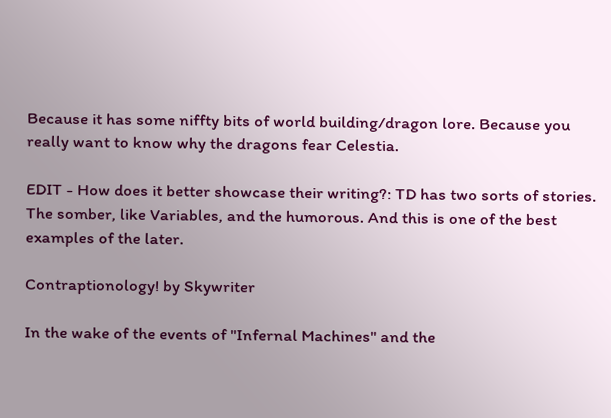Because it has some niffty bits of world building/dragon lore. Because you really want to know why the dragons fear Celestia.

EDIT - How does it better showcase their writing?: TD has two sorts of stories. The somber, like Variables, and the humorous. And this is one of the best examples of the later.

Contraptionology! by Skywriter

In the wake of the events of "Infernal Machines" and the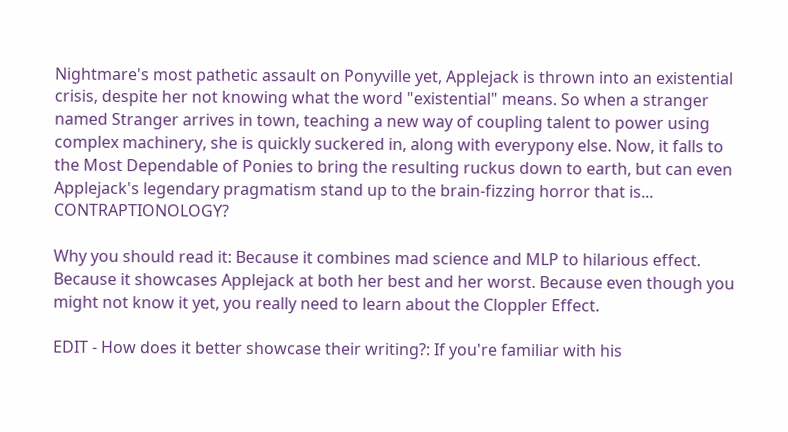Nightmare's most pathetic assault on Ponyville yet, Applejack is thrown into an existential crisis, despite her not knowing what the word "existential" means. So when a stranger named Stranger arrives in town, teaching a new way of coupling talent to power using complex machinery, she is quickly suckered in, along with everypony else. Now, it falls to the Most Dependable of Ponies to bring the resulting ruckus down to earth, but can even Applejack's legendary pragmatism stand up to the brain-fizzing horror that is... CONTRAPTIONOLOGY?

Why you should read it: Because it combines mad science and MLP to hilarious effect. Because it showcases Applejack at both her best and her worst. Because even though you might not know it yet, you really need to learn about the Cloppler Effect.

EDIT - How does it better showcase their writing?: If you're familiar with his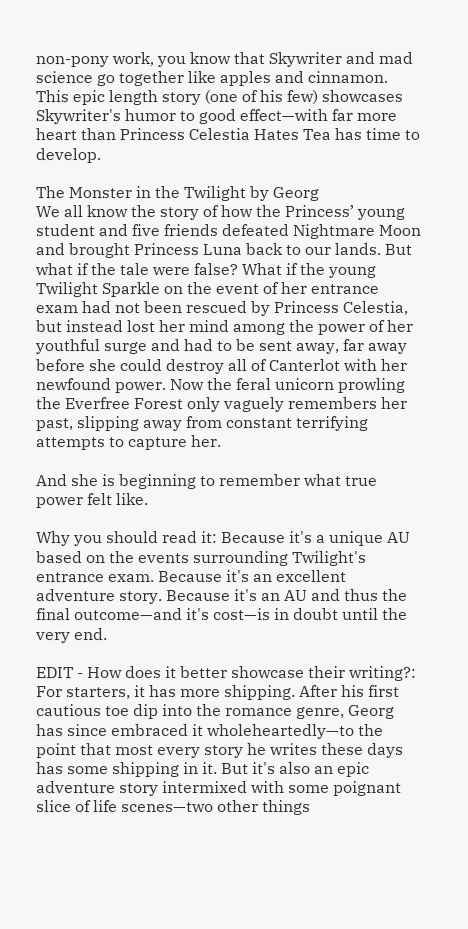non-pony work, you know that Skywriter and mad science go together like apples and cinnamon. This epic length story (one of his few) showcases Skywriter's humor to good effect—with far more heart than Princess Celestia Hates Tea has time to develop.

The Monster in the Twilight by Georg
We all know the story of how the Princess’ young student and five friends defeated Nightmare Moon and brought Princess Luna back to our lands. But what if the tale were false? What if the young Twilight Sparkle on the event of her entrance exam had not been rescued by Princess Celestia, but instead lost her mind among the power of her youthful surge and had to be sent away, far away before she could destroy all of Canterlot with her newfound power. Now the feral unicorn prowling the Everfree Forest only vaguely remembers her past, slipping away from constant terrifying attempts to capture her.

And she is beginning to remember what true power felt like.

Why you should read it: Because it's a unique AU based on the events surrounding Twilight's entrance exam. Because it's an excellent adventure story. Because it's an AU and thus the final outcome—and it's cost—is in doubt until the very end.

EDIT - How does it better showcase their writing?: For starters, it has more shipping. After his first cautious toe dip into the romance genre, Georg has since embraced it wholeheartedly—to the point that most every story he writes these days has some shipping in it. But it's also an epic adventure story intermixed with some poignant slice of life scenes—two other things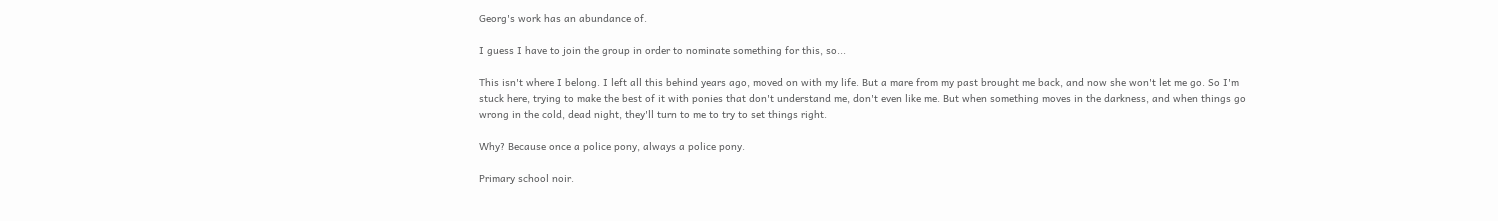Georg's work has an abundance of.

I guess I have to join the group in order to nominate something for this, so...

This isn't where I belong. I left all this behind years ago, moved on with my life. But a mare from my past brought me back, and now she won't let me go. So I'm stuck here, trying to make the best of it with ponies that don't understand me, don't even like me. But when something moves in the darkness, and when things go wrong in the cold, dead night, they'll turn to me to try to set things right.

Why? Because once a police pony, always a police pony.

Primary school noir.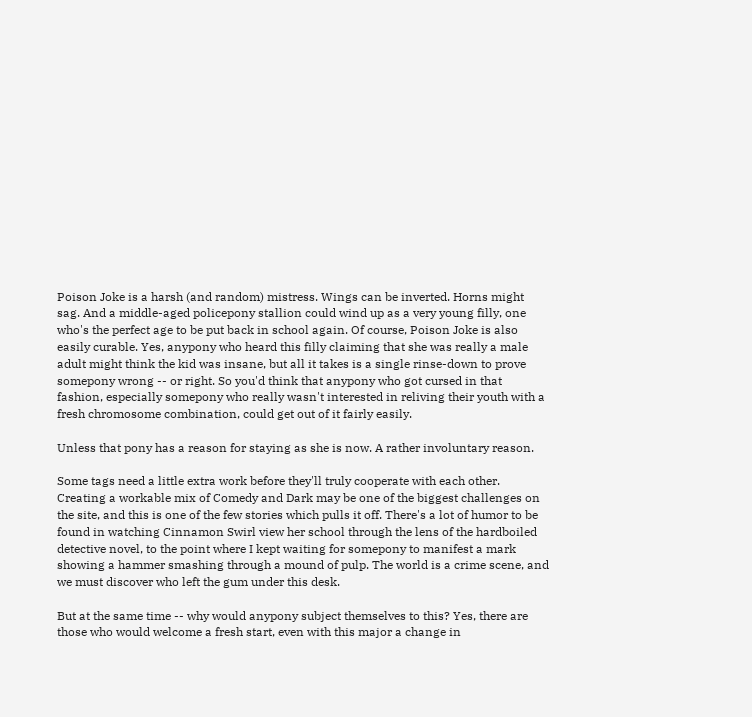Poison Joke is a harsh (and random) mistress. Wings can be inverted. Horns might sag. And a middle-aged policepony stallion could wind up as a very young filly, one who's the perfect age to be put back in school again. Of course, Poison Joke is also easily curable. Yes, anypony who heard this filly claiming that she was really a male adult might think the kid was insane, but all it takes is a single rinse-down to prove somepony wrong -- or right. So you'd think that anypony who got cursed in that fashion, especially somepony who really wasn't interested in reliving their youth with a fresh chromosome combination, could get out of it fairly easily.

Unless that pony has a reason for staying as she is now. A rather involuntary reason.

Some tags need a little extra work before they'll truly cooperate with each other. Creating a workable mix of Comedy and Dark may be one of the biggest challenges on the site, and this is one of the few stories which pulls it off. There's a lot of humor to be found in watching Cinnamon Swirl view her school through the lens of the hardboiled detective novel, to the point where I kept waiting for somepony to manifest a mark showing a hammer smashing through a mound of pulp. The world is a crime scene, and we must discover who left the gum under this desk.

But at the same time -- why would anypony subject themselves to this? Yes, there are those who would welcome a fresh start, even with this major a change in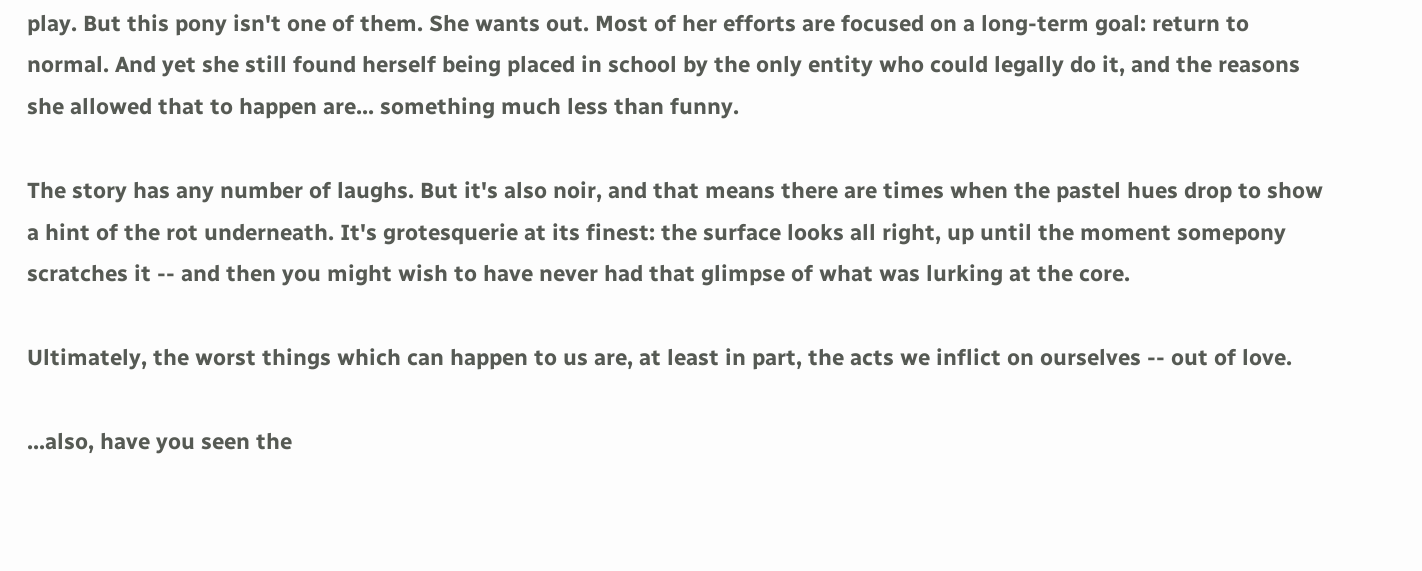play. But this pony isn't one of them. She wants out. Most of her efforts are focused on a long-term goal: return to normal. And yet she still found herself being placed in school by the only entity who could legally do it, and the reasons she allowed that to happen are... something much less than funny.

The story has any number of laughs. But it's also noir, and that means there are times when the pastel hues drop to show a hint of the rot underneath. It's grotesquerie at its finest: the surface looks all right, up until the moment somepony scratches it -- and then you might wish to have never had that glimpse of what was lurking at the core.

Ultimately, the worst things which can happen to us are, at least in part, the acts we inflict on ourselves -- out of love.

...also, have you seen the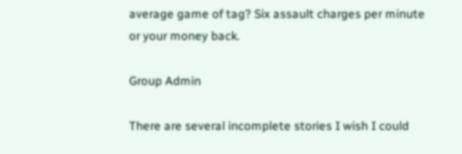average game of tag? Six assault charges per minute or your money back.

Group Admin

There are several incomplete stories I wish I could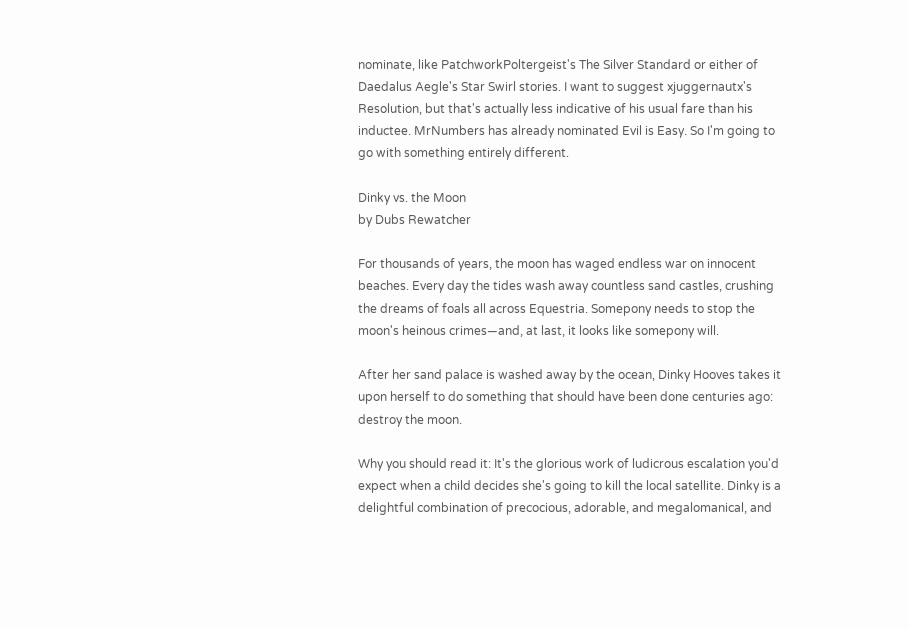nominate, like PatchworkPoltergeist's The Silver Standard or either of Daedalus Aegle's Star Swirl stories. I want to suggest xjuggernautx's Resolution, but that's actually less indicative of his usual fare than his inductee. MrNumbers has already nominated Evil is Easy. So I'm going to go with something entirely different.

Dinky vs. the Moon
by Dubs Rewatcher

For thousands of years, the moon has waged endless war on innocent beaches. Every day the tides wash away countless sand castles, crushing the dreams of foals all across Equestria. Somepony needs to stop the moon's heinous crimes—and, at last, it looks like somepony will.

After her sand palace is washed away by the ocean, Dinky Hooves takes it upon herself to do something that should have been done centuries ago: destroy the moon.

Why you should read it: It's the glorious work of ludicrous escalation you'd expect when a child decides she's going to kill the local satellite. Dinky is a delightful combination of precocious, adorable, and megalomanical, and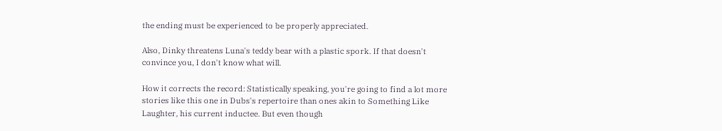the ending must be experienced to be properly appreciated.

Also, Dinky threatens Luna's teddy bear with a plastic spork. If that doesn't convince you, I don't know what will.

How it corrects the record: Statistically speaking, you're going to find a lot more stories like this one in Dubs's repertoire than ones akin to Something Like Laughter, his current inductee. But even though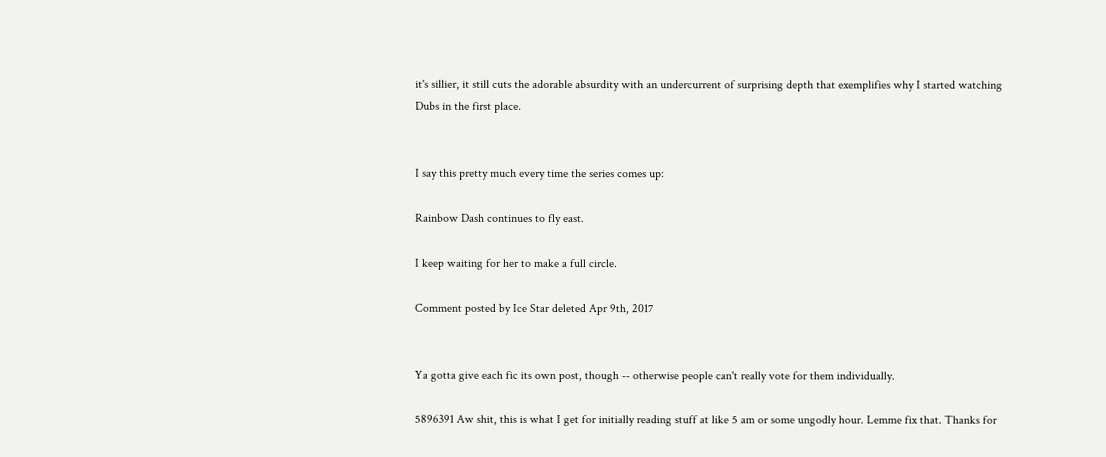it's sillier, it still cuts the adorable absurdity with an undercurrent of surprising depth that exemplifies why I started watching Dubs in the first place.


I say this pretty much every time the series comes up:

Rainbow Dash continues to fly east.

I keep waiting for her to make a full circle.

Comment posted by Ice Star deleted Apr 9th, 2017


Ya gotta give each fic its own post, though -- otherwise people can't really vote for them individually.

5896391 Aw shit, this is what I get for initially reading stuff at like 5 am or some ungodly hour. Lemme fix that. Thanks for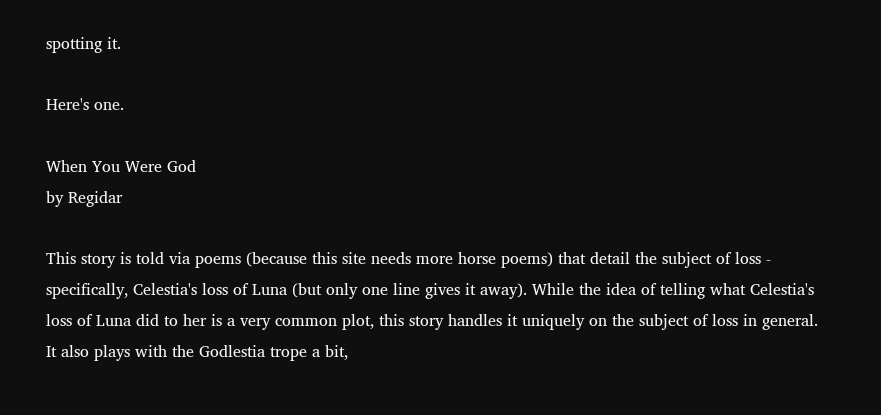spotting it.

Here's one.

When You Were God
by Regidar

This story is told via poems (because this site needs more horse poems) that detail the subject of loss - specifically, Celestia's loss of Luna (but only one line gives it away). While the idea of telling what Celestia's loss of Luna did to her is a very common plot, this story handles it uniquely on the subject of loss in general. It also plays with the Godlestia trope a bit,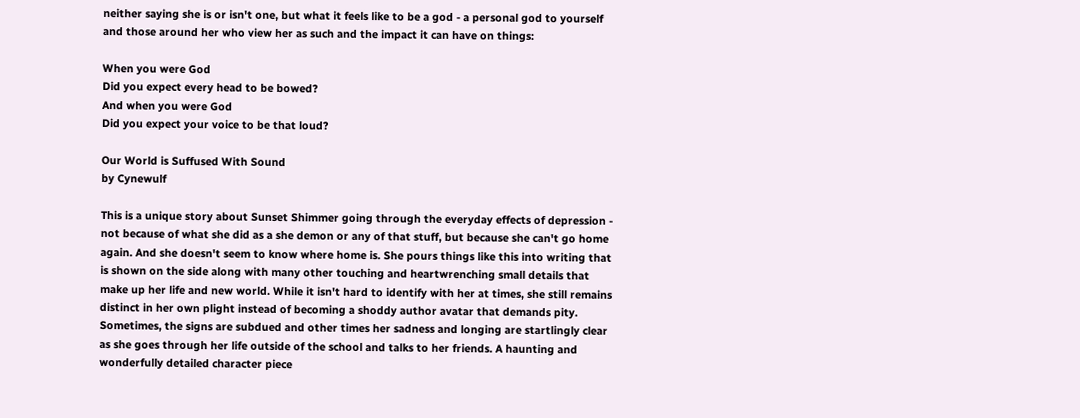neither saying she is or isn't one, but what it feels like to be a god - a personal god to yourself and those around her who view her as such and the impact it can have on things:

When you were God
Did you expect every head to be bowed?
And when you were God
Did you expect your voice to be that loud?

Our World is Suffused With Sound
by Cynewulf

This is a unique story about Sunset Shimmer going through the everyday effects of depression - not because of what she did as a she demon or any of that stuff, but because she can't go home again. And she doesn't seem to know where home is. She pours things like this into writing that is shown on the side along with many other touching and heartwrenching small details that make up her life and new world. While it isn't hard to identify with her at times, she still remains distinct in her own plight instead of becoming a shoddy author avatar that demands pity. Sometimes, the signs are subdued and other times her sadness and longing are startlingly clear as she goes through her life outside of the school and talks to her friends. A haunting and wonderfully detailed character piece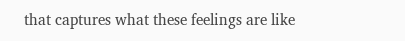that captures what these feelings are like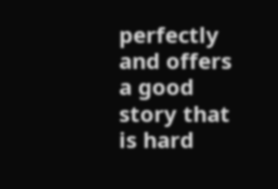perfectly and offers a good story that is hard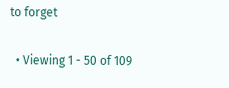to forget

  • Viewing 1 - 50 of 109